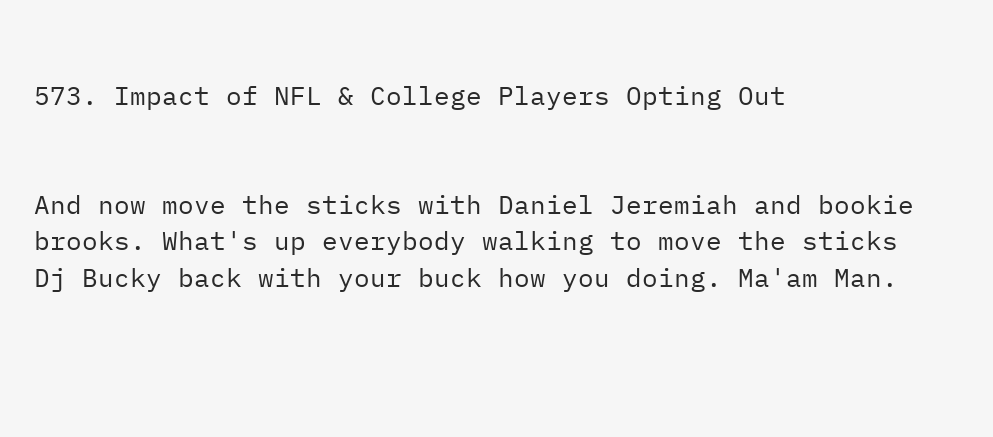573. Impact of NFL & College Players Opting Out


And now move the sticks with Daniel Jeremiah and bookie brooks. What's up everybody walking to move the sticks Dj Bucky back with your buck how you doing. Ma'am Man.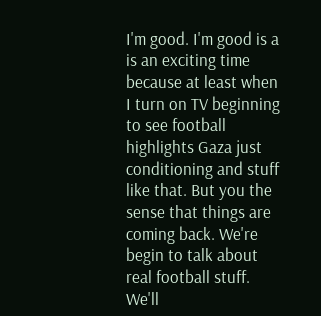I'm good. I'm good is a is an exciting time because at least when I turn on TV beginning to see football highlights Gaza just conditioning and stuff like that. But you the sense that things are coming back. We're begin to talk about real football stuff. We'll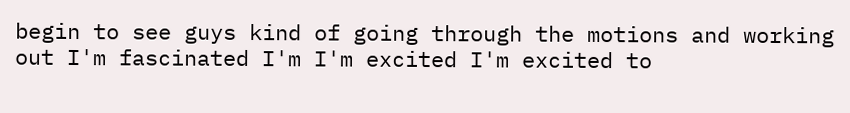begin to see guys kind of going through the motions and working out I'm fascinated I'm I'm excited I'm excited to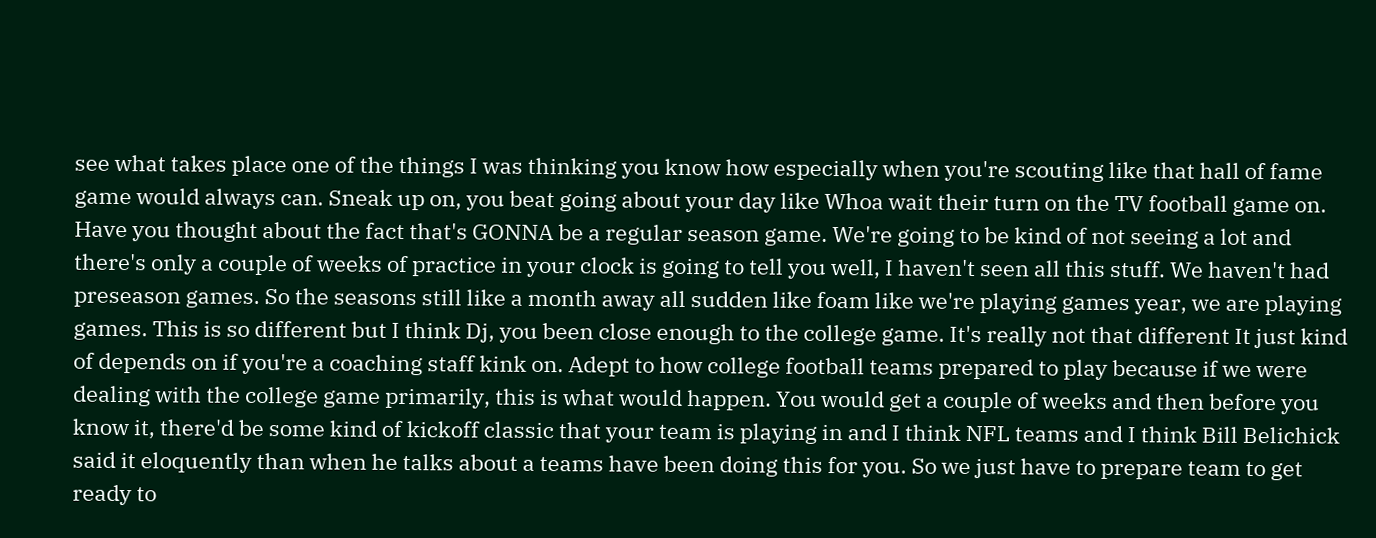see what takes place one of the things I was thinking you know how especially when you're scouting like that hall of fame game would always can. Sneak up on, you beat going about your day like Whoa wait their turn on the TV football game on. Have you thought about the fact that's GONNA be a regular season game. We're going to be kind of not seeing a lot and there's only a couple of weeks of practice in your clock is going to tell you well, I haven't seen all this stuff. We haven't had preseason games. So the seasons still like a month away all sudden like foam like we're playing games year, we are playing games. This is so different but I think Dj, you been close enough to the college game. It's really not that different It just kind of depends on if you're a coaching staff kink on. Adept to how college football teams prepared to play because if we were dealing with the college game primarily, this is what would happen. You would get a couple of weeks and then before you know it, there'd be some kind of kickoff classic that your team is playing in and I think NFL teams and I think Bill Belichick said it eloquently than when he talks about a teams have been doing this for you. So we just have to prepare team to get ready to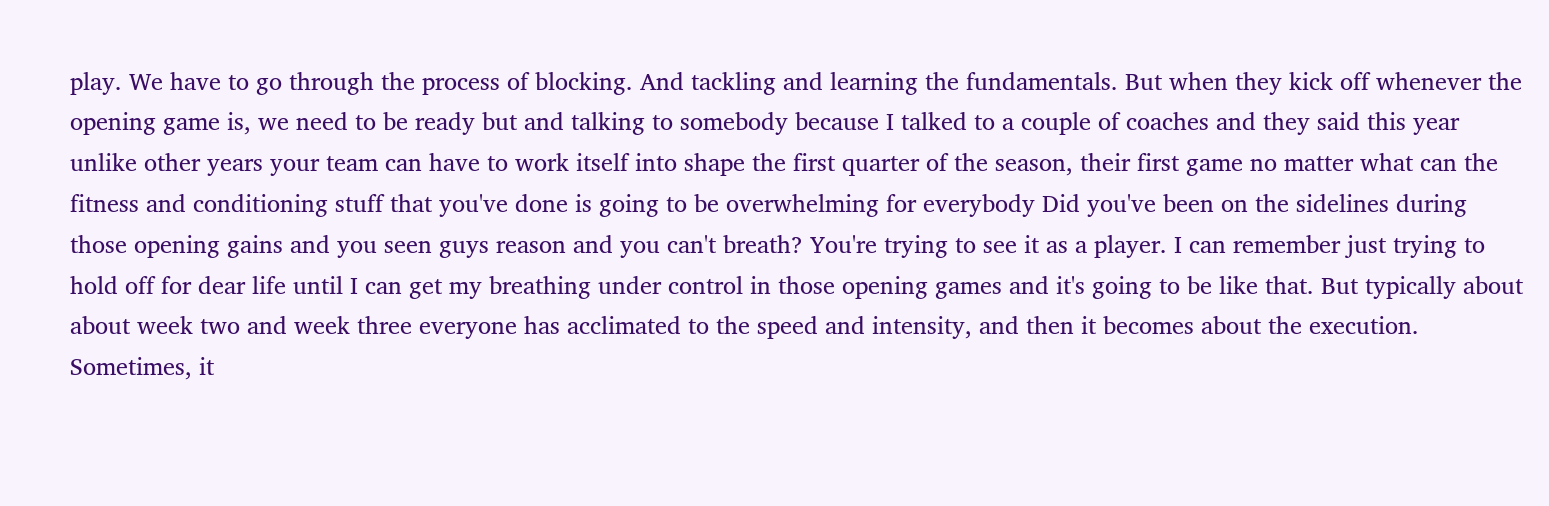play. We have to go through the process of blocking. And tackling and learning the fundamentals. But when they kick off whenever the opening game is, we need to be ready but and talking to somebody because I talked to a couple of coaches and they said this year unlike other years your team can have to work itself into shape the first quarter of the season, their first game no matter what can the fitness and conditioning stuff that you've done is going to be overwhelming for everybody Did you've been on the sidelines during those opening gains and you seen guys reason and you can't breath? You're trying to see it as a player. I can remember just trying to hold off for dear life until I can get my breathing under control in those opening games and it's going to be like that. But typically about about week two and week three everyone has acclimated to the speed and intensity, and then it becomes about the execution. Sometimes, it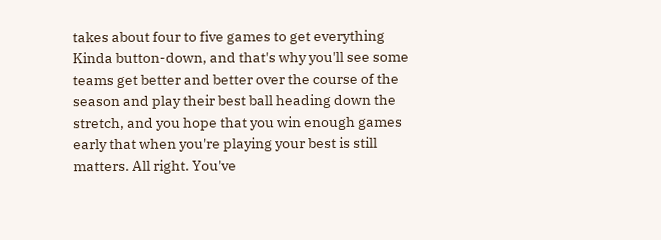takes about four to five games to get everything Kinda button-down, and that's why you'll see some teams get better and better over the course of the season and play their best ball heading down the stretch, and you hope that you win enough games early that when you're playing your best is still matters. All right. You've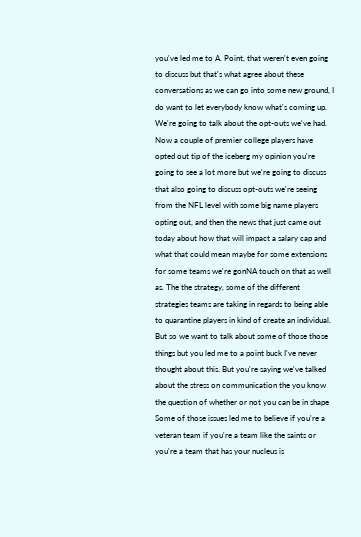you've led me to A. Point, that weren't even going to discuss but that's what agree about these conversations as we can go into some new ground, I do want to let everybody know what's coming up. We're going to talk about the opt-outs we've had. Now a couple of premier college players have opted out tip of the iceberg my opinion you're going to see a lot more but we're going to discuss that also going to discuss opt-outs we're seeing from the NFL level with some big name players opting out, and then the news that just came out today about how that will impact a salary cap and what that could mean maybe for some extensions for some teams we're gonNA touch on that as well as. The the strategy, some of the different strategies teams are taking in regards to being able to quarantine players in kind of create an individual. But so we want to talk about some of those those things but you led me to a point buck I've never thought about this. But you're saying we've talked about the stress on communication the you know the question of whether or not you can be in shape Some of those issues led me to believe if you're a veteran team if you're a team like the saints or you're a team that has your nucleus is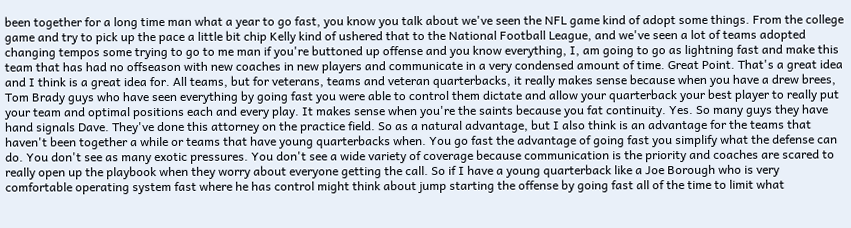been together for a long time man what a year to go fast, you know you talk about we've seen the NFL game kind of adopt some things. From the college game and try to pick up the pace a little bit chip Kelly kind of ushered that to the National Football League, and we've seen a lot of teams adopted changing tempos some trying to go to me man if you're buttoned up offense and you know everything, I, am going to go as lightning fast and make this team that has had no offseason with new coaches in new players and communicate in a very condensed amount of time. Great Point. That's a great idea and I think is a great idea for. All teams, but for veterans, teams and veteran quarterbacks, it really makes sense because when you have a drew brees, Tom Brady guys who have seen everything by going fast you were able to control them dictate and allow your quarterback your best player to really put your team and optimal positions each and every play. It makes sense when you're the saints because you fat continuity. Yes. So many guys they have hand signals Dave. They've done this attorney on the practice field. So as a natural advantage, but I also think is an advantage for the teams that haven't been together a while or teams that have young quarterbacks when. You go fast the advantage of going fast you simplify what the defense can do. You don't see as many exotic pressures. You don't see a wide variety of coverage because communication is the priority and coaches are scared to really open up the playbook when they worry about everyone getting the call. So if I have a young quarterback like a Joe Borough who is very comfortable operating system fast where he has control might think about jump starting the offense by going fast all of the time to limit what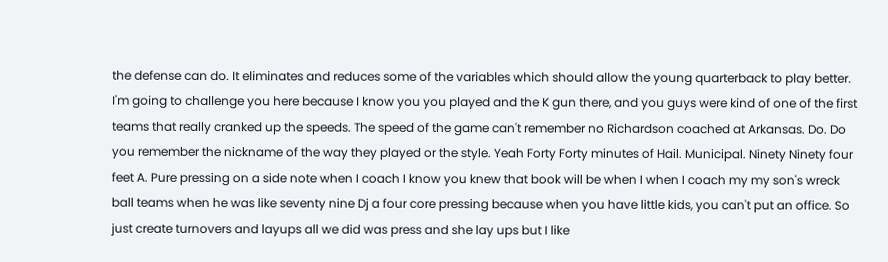the defense can do. It eliminates and reduces some of the variables which should allow the young quarterback to play better. I'm going to challenge you here because I know you you played and the K gun there, and you guys were kind of one of the first teams that really cranked up the speeds. The speed of the game can't remember no Richardson coached at Arkansas. Do. Do you remember the nickname of the way they played or the style. Yeah Forty Forty minutes of Hail. Municipal. Ninety Ninety four feet A. Pure pressing on a side note when I coach I know you knew that book will be when I when I coach my my son's wreck ball teams when he was like seventy nine Dj a four core pressing because when you have little kids, you can't put an office. So just create turnovers and layups all we did was press and she lay ups but I like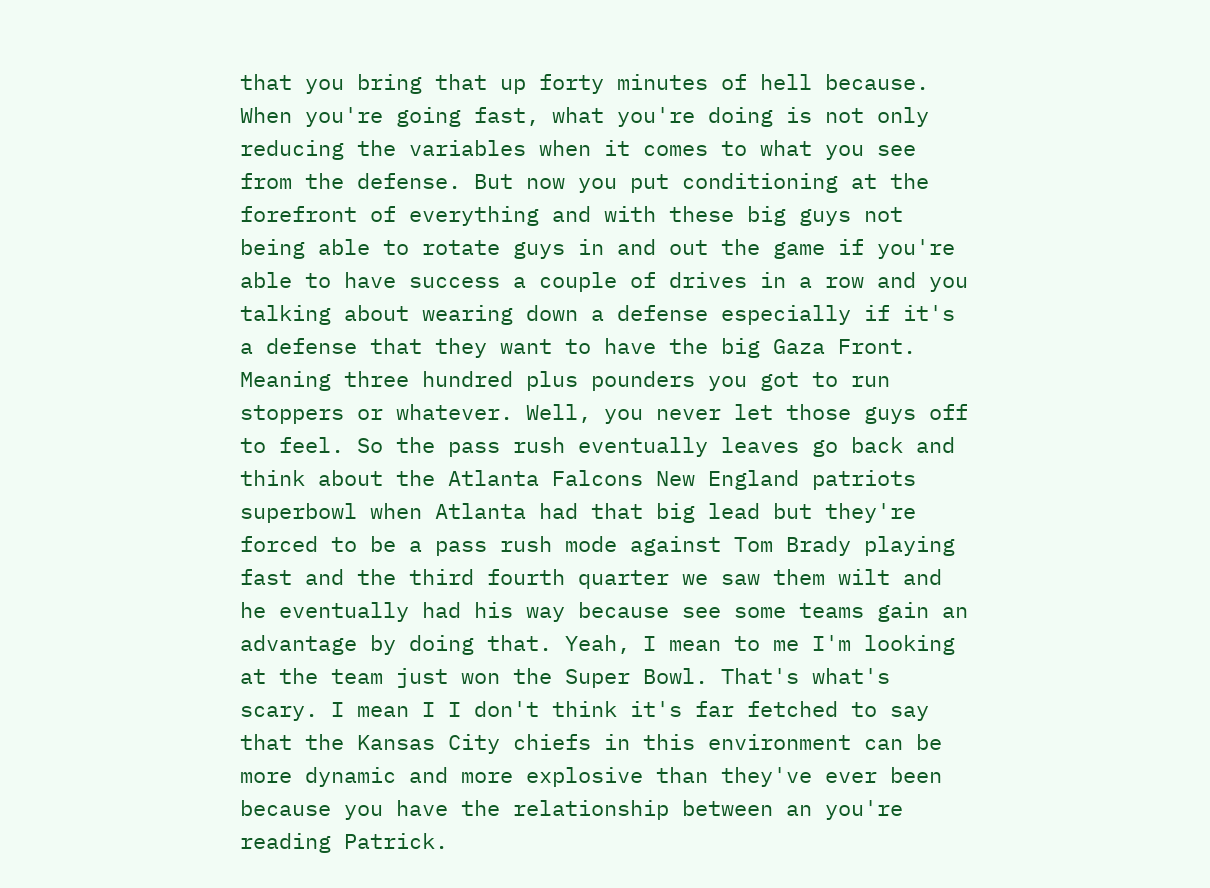that you bring that up forty minutes of hell because. When you're going fast, what you're doing is not only reducing the variables when it comes to what you see from the defense. But now you put conditioning at the forefront of everything and with these big guys not being able to rotate guys in and out the game if you're able to have success a couple of drives in a row and you talking about wearing down a defense especially if it's a defense that they want to have the big Gaza Front. Meaning three hundred plus pounders you got to run stoppers or whatever. Well, you never let those guys off to feel. So the pass rush eventually leaves go back and think about the Atlanta Falcons New England patriots superbowl when Atlanta had that big lead but they're forced to be a pass rush mode against Tom Brady playing fast and the third fourth quarter we saw them wilt and he eventually had his way because see some teams gain an advantage by doing that. Yeah, I mean to me I'm looking at the team just won the Super Bowl. That's what's scary. I mean I I don't think it's far fetched to say that the Kansas City chiefs in this environment can be more dynamic and more explosive than they've ever been because you have the relationship between an you're reading Patrick.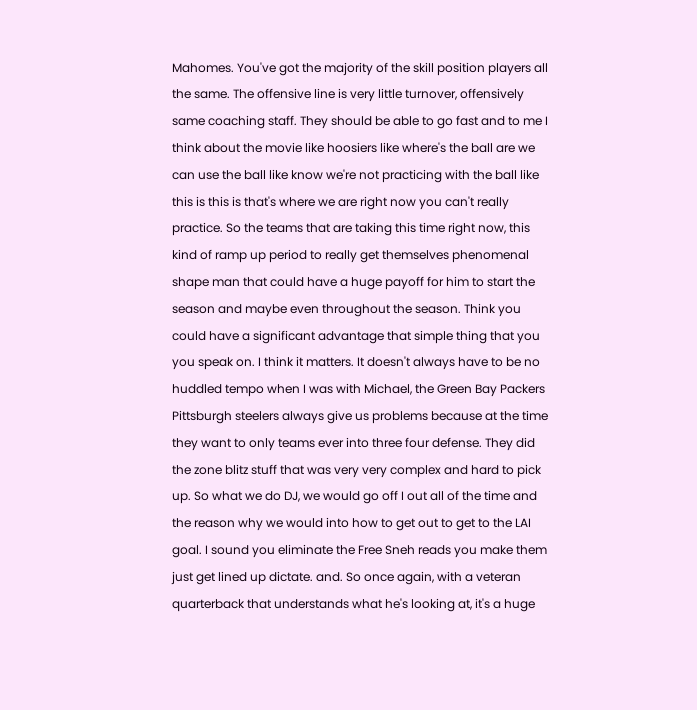Mahomes. You've got the majority of the skill position players all the same. The offensive line is very little turnover, offensively same coaching staff. They should be able to go fast and to me I think about the movie like hoosiers like where's the ball are we can use the ball like know we're not practicing with the ball like this is this is that's where we are right now you can't really practice. So the teams that are taking this time right now, this kind of ramp up period to really get themselves phenomenal shape man that could have a huge payoff for him to start the season and maybe even throughout the season. Think you could have a significant advantage that simple thing that you you speak on. I think it matters. It doesn't always have to be no huddled tempo when I was with Michael, the Green Bay Packers Pittsburgh steelers always give us problems because at the time they want to only teams ever into three four defense. They did the zone blitz stuff that was very very complex and hard to pick up. So what we do DJ, we would go off I out all of the time and the reason why we would into how to get out to get to the LAI goal. I sound you eliminate the Free Sneh reads you make them just get lined up dictate. and. So once again, with a veteran quarterback that understands what he's looking at, it's a huge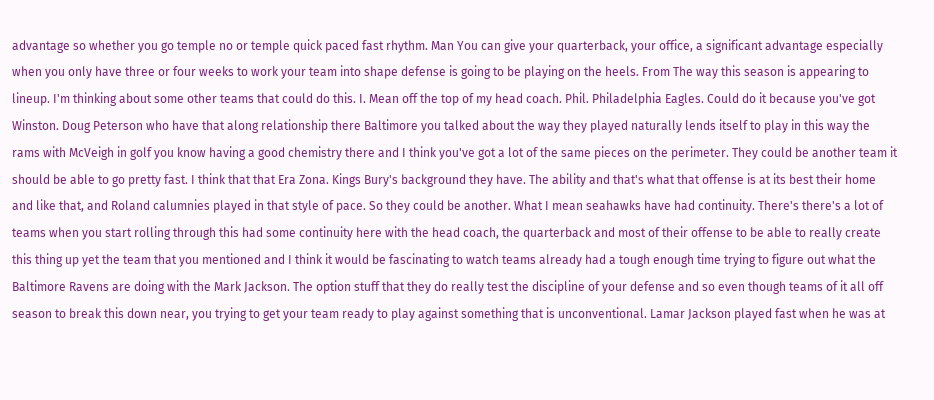advantage so whether you go temple no or temple quick paced fast rhythm. Man You can give your quarterback, your office, a significant advantage especially when you only have three or four weeks to work your team into shape defense is going to be playing on the heels. From The way this season is appearing to lineup. I'm thinking about some other teams that could do this. I. Mean off the top of my head coach. Phil. Philadelphia Eagles. Could do it because you've got Winston. Doug Peterson who have that along relationship there Baltimore you talked about the way they played naturally lends itself to play in this way the rams with McVeigh in golf you know having a good chemistry there and I think you've got a lot of the same pieces on the perimeter. They could be another team it should be able to go pretty fast. I think that that Era Zona. Kings Bury's background they have. The ability and that's what that offense is at its best their home and like that, and Roland calumnies played in that style of pace. So they could be another. What I mean seahawks have had continuity. There's there's a lot of teams when you start rolling through this had some continuity here with the head coach, the quarterback and most of their offense to be able to really create this thing up yet the team that you mentioned and I think it would be fascinating to watch teams already had a tough enough time trying to figure out what the Baltimore Ravens are doing with the Mark Jackson. The option stuff that they do really test the discipline of your defense and so even though teams of it all off season to break this down near, you trying to get your team ready to play against something that is unconventional. Lamar Jackson played fast when he was at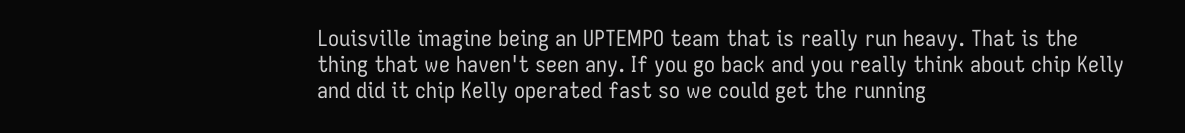Louisville imagine being an UPTEMPO team that is really run heavy. That is the thing that we haven't seen any. If you go back and you really think about chip Kelly and did it chip Kelly operated fast so we could get the running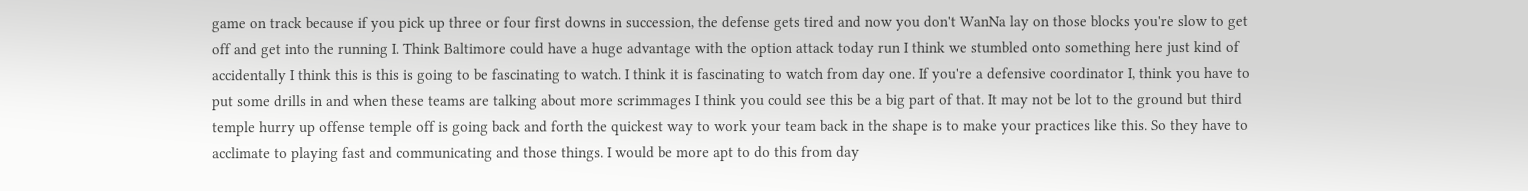game on track because if you pick up three or four first downs in succession, the defense gets tired and now you don't WanNa lay on those blocks you're slow to get off and get into the running I. Think Baltimore could have a huge advantage with the option attack today run I think we stumbled onto something here just kind of accidentally I think this is this is going to be fascinating to watch. I think it is fascinating to watch from day one. If you're a defensive coordinator I, think you have to put some drills in and when these teams are talking about more scrimmages I think you could see this be a big part of that. It may not be lot to the ground but third temple hurry up offense temple off is going back and forth the quickest way to work your team back in the shape is to make your practices like this. So they have to acclimate to playing fast and communicating and those things. I would be more apt to do this from day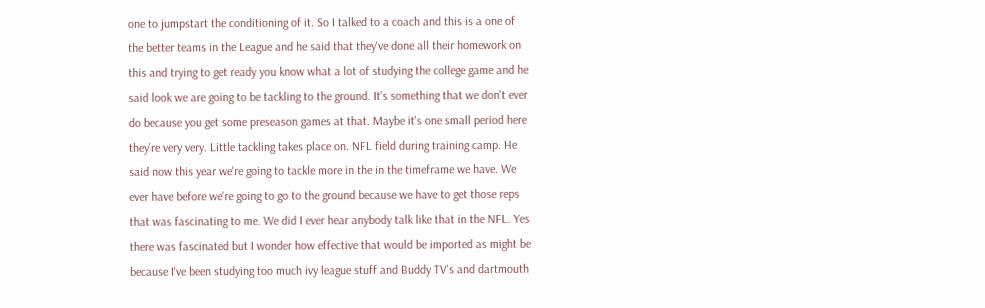one to jumpstart the conditioning of it. So I talked to a coach and this is a one of the better teams in the League and he said that they've done all their homework on this and trying to get ready you know what a lot of studying the college game and he said look we are going to be tackling to the ground. It's something that we don't ever do because you get some preseason games at that. Maybe it's one small period here they're very very. Little tackling takes place on. NFL field during training camp. He said now this year we're going to tackle more in the in the timeframe we have. We ever have before we're going to go to the ground because we have to get those reps that was fascinating to me. We did I ever hear anybody talk like that in the NFL. Yes there was fascinated but I wonder how effective that would be imported as might be because I've been studying too much ivy league stuff and Buddy TV's and dartmouth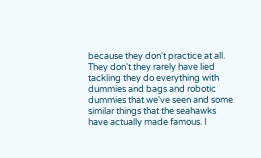because they don't practice at all. They don't they rarely have lied tackling they do everything with dummies and bags and robotic dummies that we've seen and some similar things that the seahawks have actually made famous. I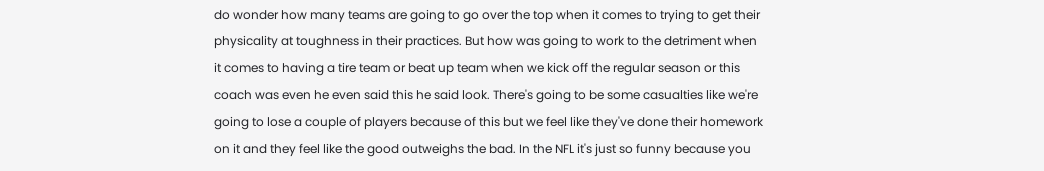do wonder how many teams are going to go over the top when it comes to trying to get their physicality at toughness in their practices. But how was going to work to the detriment when it comes to having a tire team or beat up team when we kick off the regular season or this coach was even he even said this he said look. There's going to be some casualties like we're going to lose a couple of players because of this but we feel like they've done their homework on it and they feel like the good outweighs the bad. In the NFL it's just so funny because you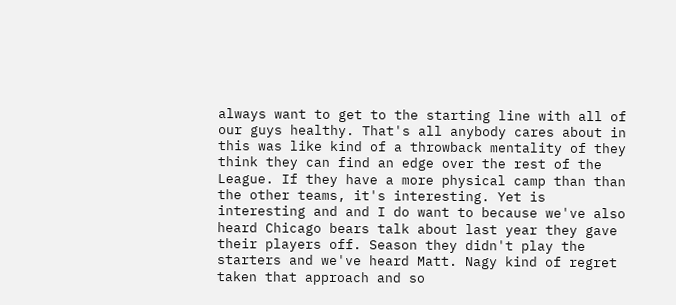always want to get to the starting line with all of our guys healthy. That's all anybody cares about in this was like kind of a throwback mentality of they think they can find an edge over the rest of the League. If they have a more physical camp than than the other teams, it's interesting. Yet is interesting and and I do want to because we've also heard Chicago bears talk about last year they gave their players off. Season they didn't play the starters and we've heard Matt. Nagy kind of regret taken that approach and so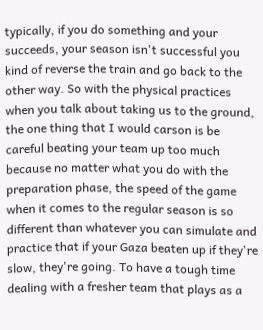typically, if you do something and your succeeds, your season isn't successful you kind of reverse the train and go back to the other way. So with the physical practices when you talk about taking us to the ground, the one thing that I would carson is be careful beating your team up too much because no matter what you do with the preparation phase, the speed of the game when it comes to the regular season is so different than whatever you can simulate and practice that if your Gaza beaten up if they're slow, they're going. To have a tough time dealing with a fresher team that plays as a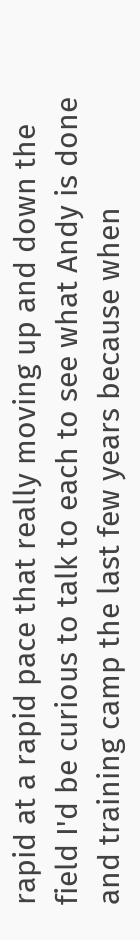rapid at a rapid pace that really moving up and down the field I'd be curious to talk to each to see what Andy is done and training camp the last few years because when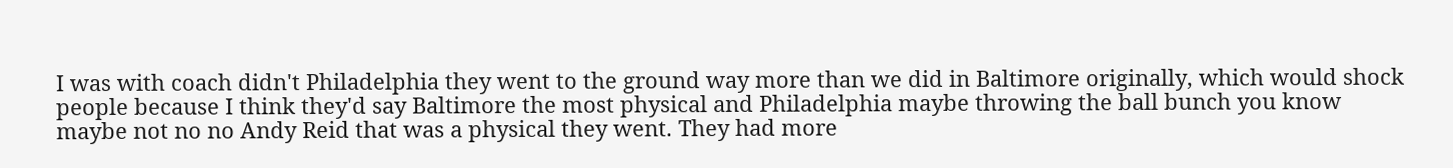I was with coach didn't Philadelphia they went to the ground way more than we did in Baltimore originally, which would shock people because I think they'd say Baltimore the most physical and Philadelphia maybe throwing the ball bunch you know maybe not no no Andy Reid that was a physical they went. They had more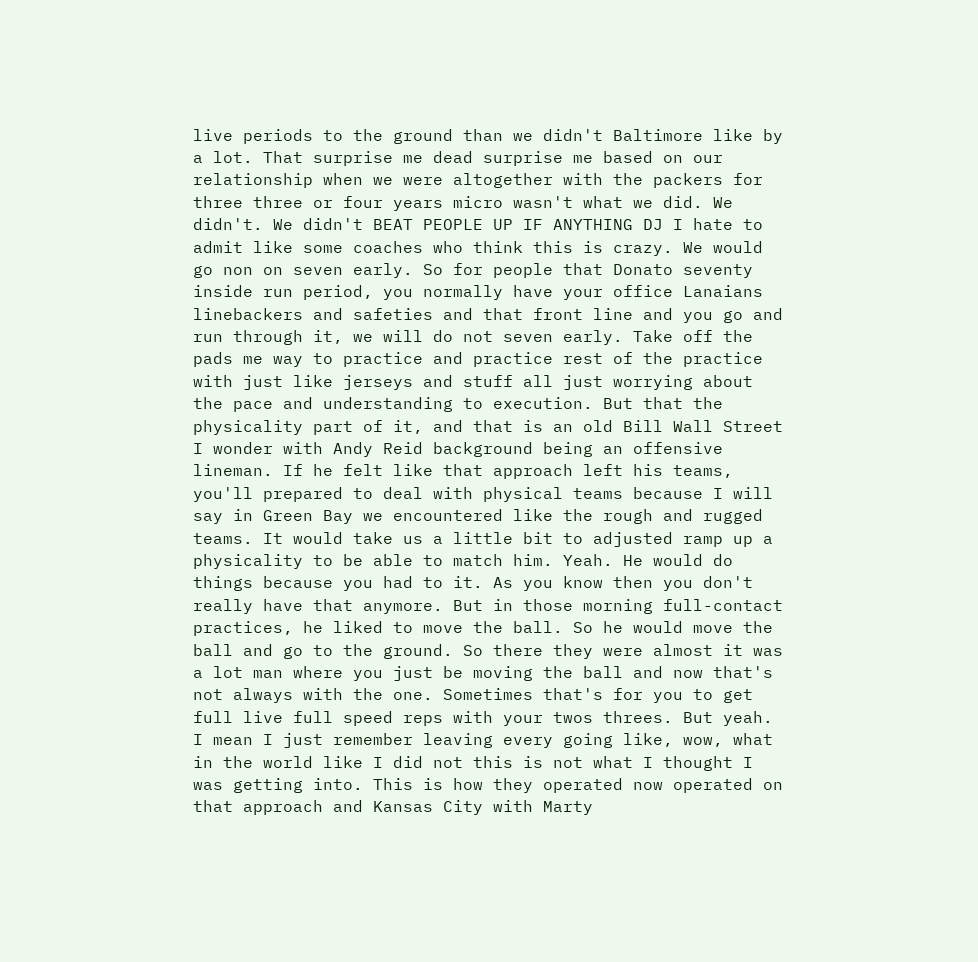live periods to the ground than we didn't Baltimore like by a lot. That surprise me dead surprise me based on our relationship when we were altogether with the packers for three three or four years micro wasn't what we did. We didn't. We didn't BEAT PEOPLE UP IF ANYTHING DJ I hate to admit like some coaches who think this is crazy. We would go non on seven early. So for people that Donato seventy inside run period, you normally have your office Lanaians linebackers and safeties and that front line and you go and run through it, we will do not seven early. Take off the pads me way to practice and practice rest of the practice with just like jerseys and stuff all just worrying about the pace and understanding to execution. But that the physicality part of it, and that is an old Bill Wall Street I wonder with Andy Reid background being an offensive lineman. If he felt like that approach left his teams, you'll prepared to deal with physical teams because I will say in Green Bay we encountered like the rough and rugged teams. It would take us a little bit to adjusted ramp up a physicality to be able to match him. Yeah. He would do things because you had to it. As you know then you don't really have that anymore. But in those morning full-contact practices, he liked to move the ball. So he would move the ball and go to the ground. So there they were almost it was a lot man where you just be moving the ball and now that's not always with the one. Sometimes that's for you to get full live full speed reps with your twos threes. But yeah. I mean I just remember leaving every going like, wow, what in the world like I did not this is not what I thought I was getting into. This is how they operated now operated on that approach and Kansas City with Marty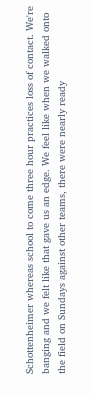Schottenheimer whereas school to come three hour practices loss of contact. We're banging and we felt like that gave us an edge. We feel like when we walked onto the field on Sundays against other teams, there were nearly ready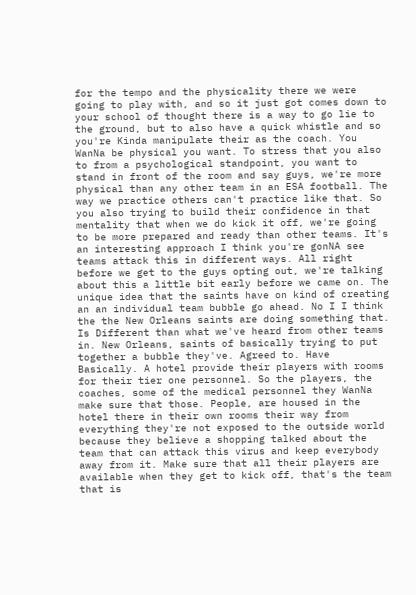for the tempo and the physicality there we were going to play with, and so it just got comes down to your school of thought there is a way to go lie to the ground, but to also have a quick whistle and so you're Kinda manipulate their as the coach. You WanNa be physical you want. To stress that you also to from a psychological standpoint, you want to stand in front of the room and say guys, we're more physical than any other team in an ESA football. The way we practice others can't practice like that. So you also trying to build their confidence in that mentality that when we do kick it off, we're going to be more prepared and ready than other teams. It's an interesting approach I think you're gonNA see teams attack this in different ways. All right before we get to the guys opting out, we're talking about this a little bit early before we came on. The unique idea that the saints have on kind of creating an an individual team bubble go ahead. No I I think the the New Orleans saints are doing something that. Is Different than what we've heard from other teams in. New Orleans, saints of basically trying to put together a bubble they've. Agreed to. Have Basically. A hotel provide their players with rooms for their tier one personnel. So the players, the coaches, some of the medical personnel they WanNa make sure that those. People, are housed in the hotel there in their own rooms their way from everything they're not exposed to the outside world because they believe a shopping talked about the team that can attack this virus and keep everybody away from it. Make sure that all their players are available when they get to kick off, that's the team that is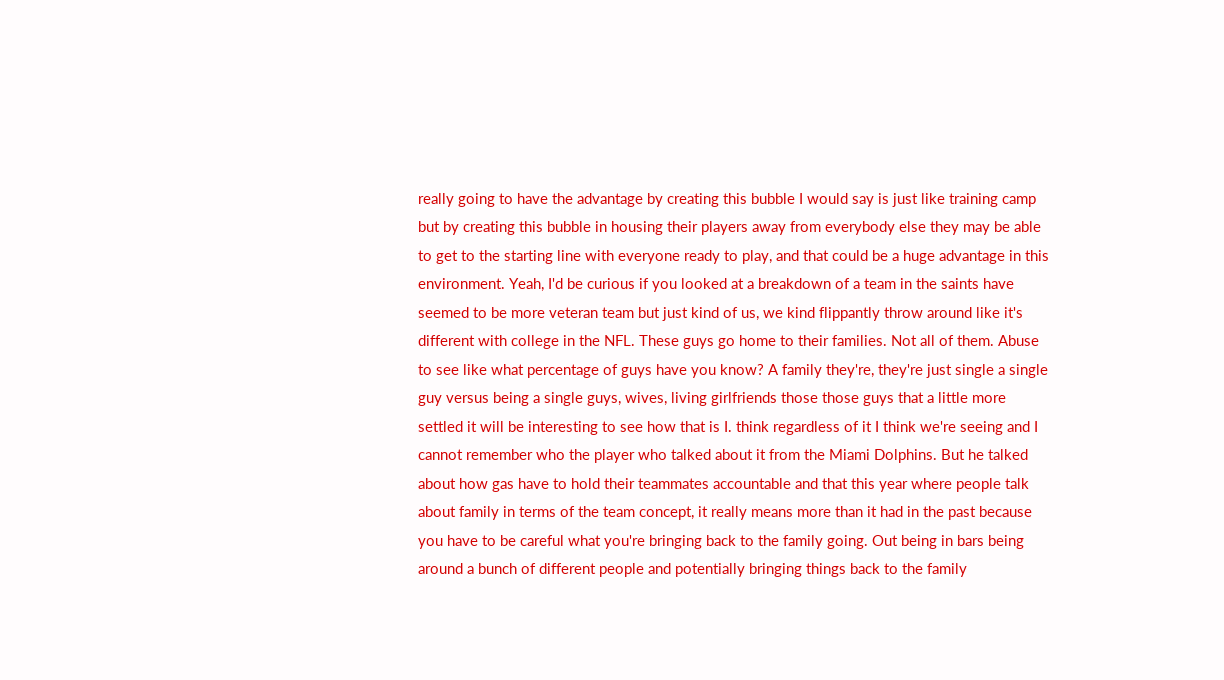really going to have the advantage by creating this bubble I would say is just like training camp but by creating this bubble in housing their players away from everybody else they may be able to get to the starting line with everyone ready to play, and that could be a huge advantage in this environment. Yeah, I'd be curious if you looked at a breakdown of a team in the saints have seemed to be more veteran team but just kind of us, we kind flippantly throw around like it's different with college in the NFL. These guys go home to their families. Not all of them. Abuse to see like what percentage of guys have you know? A family they're, they're just single a single guy versus being a single guys, wives, living girlfriends those those guys that a little more settled it will be interesting to see how that is I. think regardless of it I think we're seeing and I cannot remember who the player who talked about it from the Miami Dolphins. But he talked about how gas have to hold their teammates accountable and that this year where people talk about family in terms of the team concept, it really means more than it had in the past because you have to be careful what you're bringing back to the family going. Out being in bars being around a bunch of different people and potentially bringing things back to the family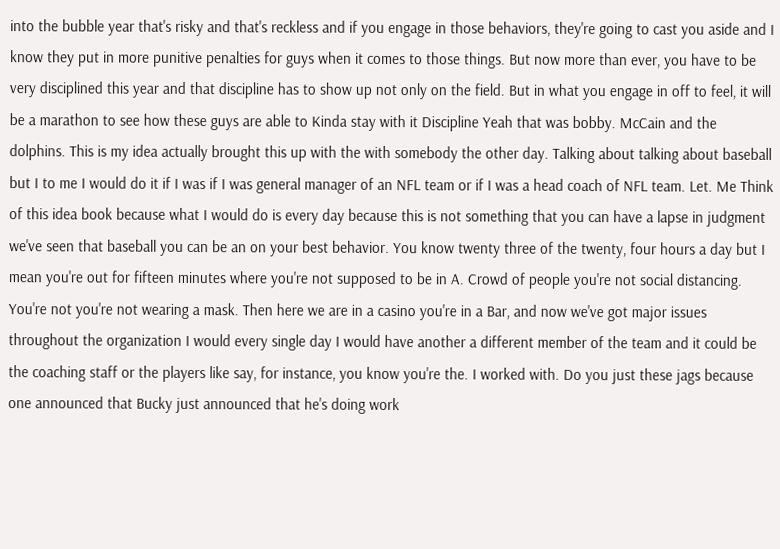into the bubble year that's risky and that's reckless and if you engage in those behaviors, they're going to cast you aside and I know they put in more punitive penalties for guys when it comes to those things. But now more than ever, you have to be very disciplined this year and that discipline has to show up not only on the field. But in what you engage in off to feel, it will be a marathon to see how these guys are able to Kinda stay with it Discipline Yeah that was bobby. McCain and the dolphins. This is my idea actually brought this up with the with somebody the other day. Talking about talking about baseball but I to me I would do it if I was if I was general manager of an NFL team or if I was a head coach of NFL team. Let. Me Think of this idea book because what I would do is every day because this is not something that you can have a lapse in judgment we've seen that baseball you can be an on your best behavior. You know twenty three of the twenty, four hours a day but I mean you're out for fifteen minutes where you're not supposed to be in A. Crowd of people you're not social distancing. You're not you're not wearing a mask. Then here we are in a casino you're in a Bar, and now we've got major issues throughout the organization I would every single day I would have another a different member of the team and it could be the coaching staff or the players like say, for instance, you know you're the. I worked with. Do you just these jags because one announced that Bucky just announced that he's doing work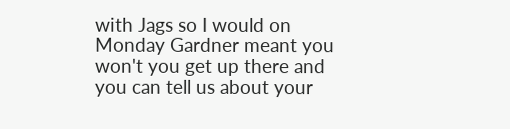with Jags so I would on Monday Gardner meant you won't you get up there and you can tell us about your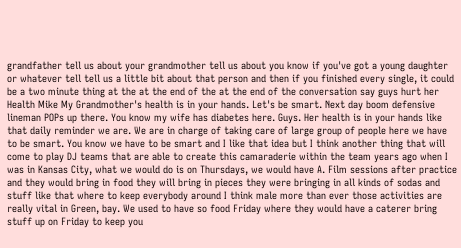grandfather tell us about your grandmother tell us about you know if you've got a young daughter or whatever tell tell us a little bit about that person and then if you finished every single, it could be a two minute thing at the at the end of the at the end of the conversation say guys hurt her Health Mike My Grandmother's health is in your hands. Let's be smart. Next day boom defensive lineman POPs up there. You know my wife has diabetes here. Guys. Her health is in your hands like that daily reminder we are. We are in charge of taking care of large group of people here we have to be smart. You know we have to be smart and I like that idea but I think another thing that will come to play DJ teams that are able to create this camaraderie within the team years ago when I was in Kansas City, what we would do is on Thursdays, we would have A. Film sessions after practice and they would bring in food they will bring in pieces they were bringing in all kinds of sodas and stuff like that where to keep everybody around I think male more than ever those activities are really vital in Green, bay. We used to have so food Friday where they would have a caterer bring stuff up on Friday to keep you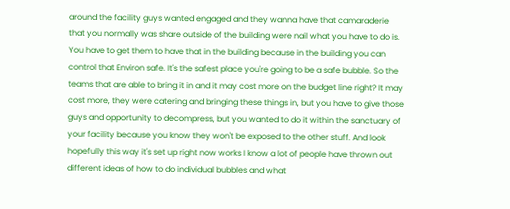around the facility guys wanted engaged and they wanna have that camaraderie that you normally was share outside of the building were nail what you have to do is. You have to get them to have that in the building because in the building you can control that Environ safe. It's the safest place you're going to be a safe bubble. So the teams that are able to bring it in and it may cost more on the budget line right? It may cost more, they were catering and bringing these things in, but you have to give those guys and opportunity to decompress, but you wanted to do it within the sanctuary of your facility because you know they won't be exposed to the other stuff. And look hopefully this way it's set up right now works I know a lot of people have thrown out different ideas of how to do individual bubbles and what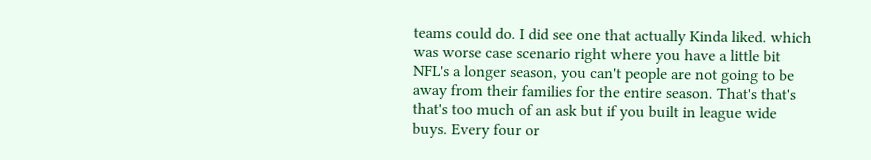teams could do. I did see one that actually Kinda liked. which was worse case scenario right where you have a little bit NFL's a longer season, you can't people are not going to be away from their families for the entire season. That's that's that's too much of an ask but if you built in league wide buys. Every four or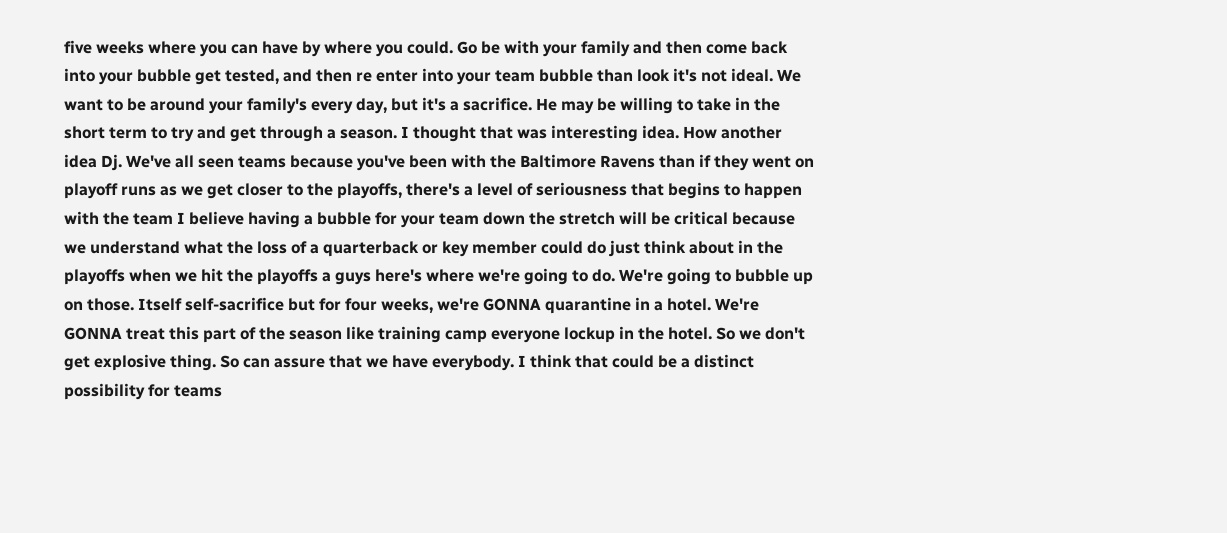five weeks where you can have by where you could. Go be with your family and then come back into your bubble get tested, and then re enter into your team bubble than look it's not ideal. We want to be around your family's every day, but it's a sacrifice. He may be willing to take in the short term to try and get through a season. I thought that was interesting idea. How another idea Dj. We've all seen teams because you've been with the Baltimore Ravens than if they went on playoff runs as we get closer to the playoffs, there's a level of seriousness that begins to happen with the team I believe having a bubble for your team down the stretch will be critical because we understand what the loss of a quarterback or key member could do just think about in the playoffs when we hit the playoffs a guys here's where we're going to do. We're going to bubble up on those. Itself self-sacrifice but for four weeks, we're GONNA quarantine in a hotel. We're GONNA treat this part of the season like training camp everyone lockup in the hotel. So we don't get explosive thing. So can assure that we have everybody. I think that could be a distinct possibility for teams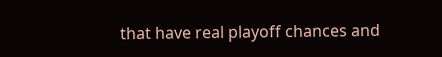that have real playoff chances and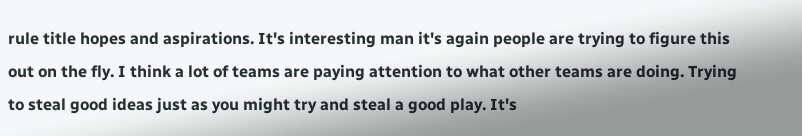rule title hopes and aspirations. It's interesting man it's again people are trying to figure this out on the fly. I think a lot of teams are paying attention to what other teams are doing. Trying to steal good ideas just as you might try and steal a good play. It's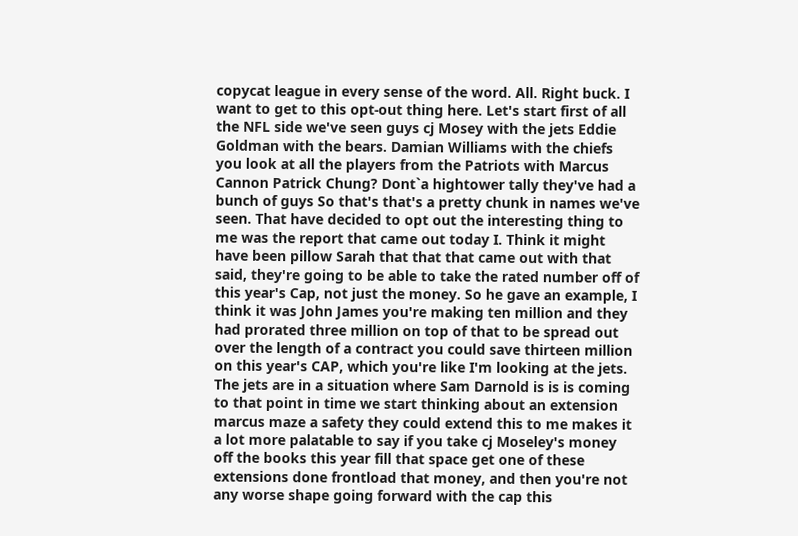copycat league in every sense of the word. All. Right buck. I want to get to this opt-out thing here. Let's start first of all the NFL side we've seen guys cj Mosey with the jets Eddie Goldman with the bears. Damian Williams with the chiefs you look at all the players from the Patriots with Marcus Cannon Patrick Chung? Dont`a hightower tally they've had a bunch of guys So that's that's a pretty chunk in names we've seen. That have decided to opt out the interesting thing to me was the report that came out today I. Think it might have been pillow Sarah that that that came out with that said, they're going to be able to take the rated number off of this year's Cap, not just the money. So he gave an example, I think it was John James you're making ten million and they had prorated three million on top of that to be spread out over the length of a contract you could save thirteen million on this year's CAP, which you're like I'm looking at the jets. The jets are in a situation where Sam Darnold is is is coming to that point in time we start thinking about an extension marcus maze a safety they could extend this to me makes it a lot more palatable to say if you take cj Moseley's money off the books this year fill that space get one of these extensions done frontload that money, and then you're not any worse shape going forward with the cap this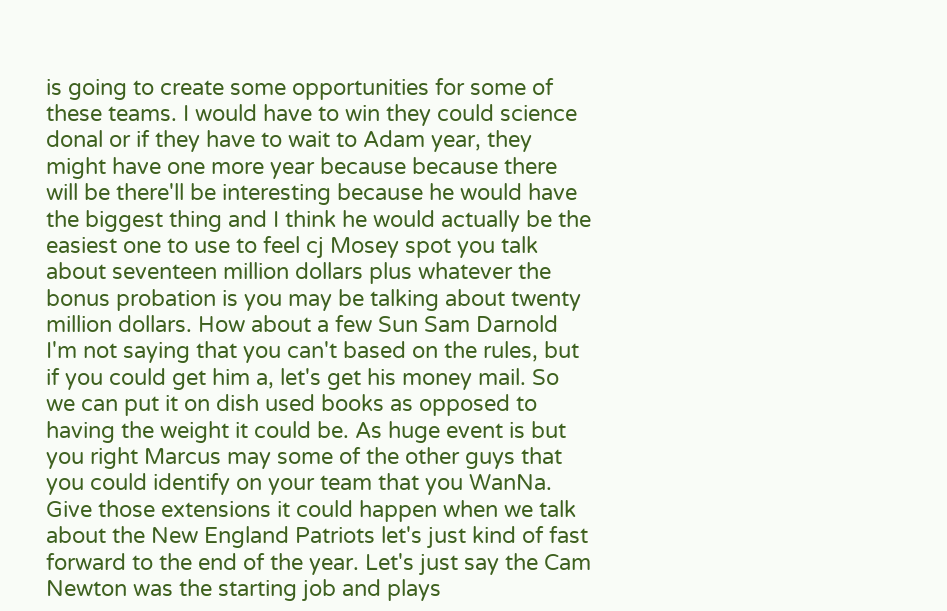is going to create some opportunities for some of these teams. I would have to win they could science donal or if they have to wait to Adam year, they might have one more year because because there will be there'll be interesting because he would have the biggest thing and I think he would actually be the easiest one to use to feel cj Mosey spot you talk about seventeen million dollars plus whatever the bonus probation is you may be talking about twenty million dollars. How about a few Sun Sam Darnold I'm not saying that you can't based on the rules, but if you could get him a, let's get his money mail. So we can put it on dish used books as opposed to having the weight it could be. As huge event is but you right Marcus may some of the other guys that you could identify on your team that you WanNa. Give those extensions it could happen when we talk about the New England Patriots let's just kind of fast forward to the end of the year. Let's just say the Cam Newton was the starting job and plays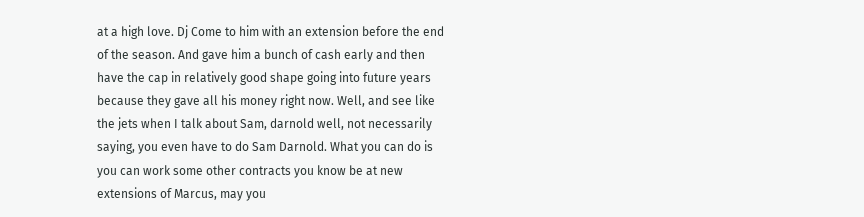at a high love. Dj Come to him with an extension before the end of the season. And gave him a bunch of cash early and then have the cap in relatively good shape going into future years because they gave all his money right now. Well, and see like the jets when I talk about Sam, darnold well, not necessarily saying, you even have to do Sam Darnold. What you can do is you can work some other contracts you know be at new extensions of Marcus, may you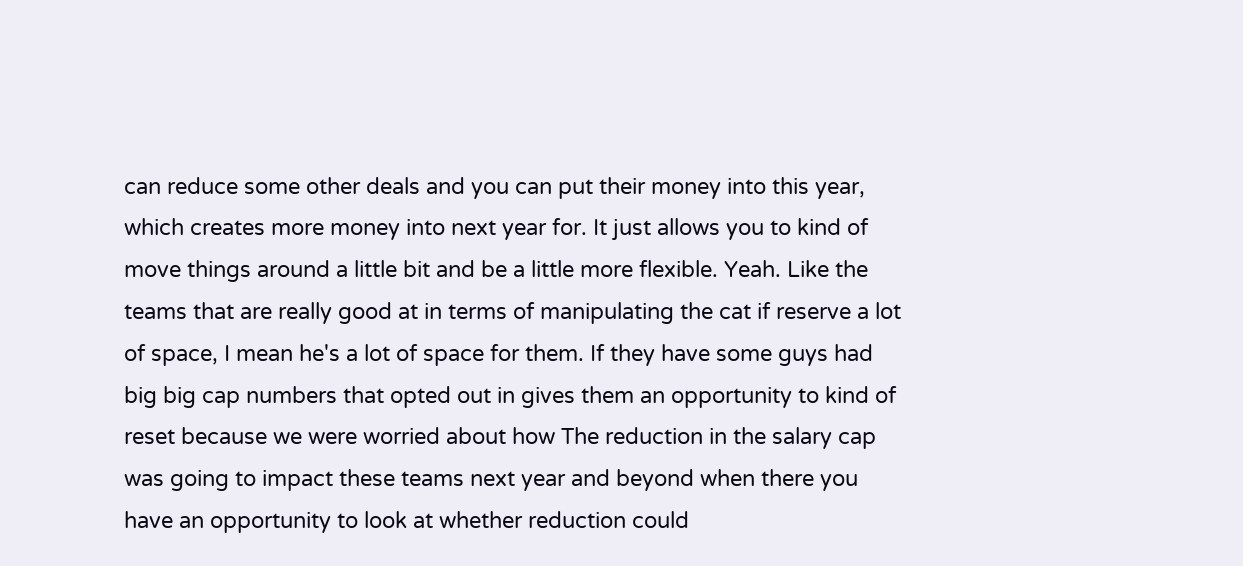can reduce some other deals and you can put their money into this year, which creates more money into next year for. It just allows you to kind of move things around a little bit and be a little more flexible. Yeah. Like the teams that are really good at in terms of manipulating the cat if reserve a lot of space, I mean he's a lot of space for them. If they have some guys had big big cap numbers that opted out in gives them an opportunity to kind of reset because we were worried about how The reduction in the salary cap was going to impact these teams next year and beyond when there you have an opportunity to look at whether reduction could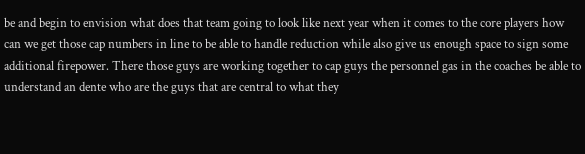be and begin to envision what does that team going to look like next year when it comes to the core players how can we get those cap numbers in line to be able to handle reduction while also give us enough space to sign some additional firepower. There those guys are working together to cap guys the personnel gas in the coaches be able to understand an dente who are the guys that are central to what they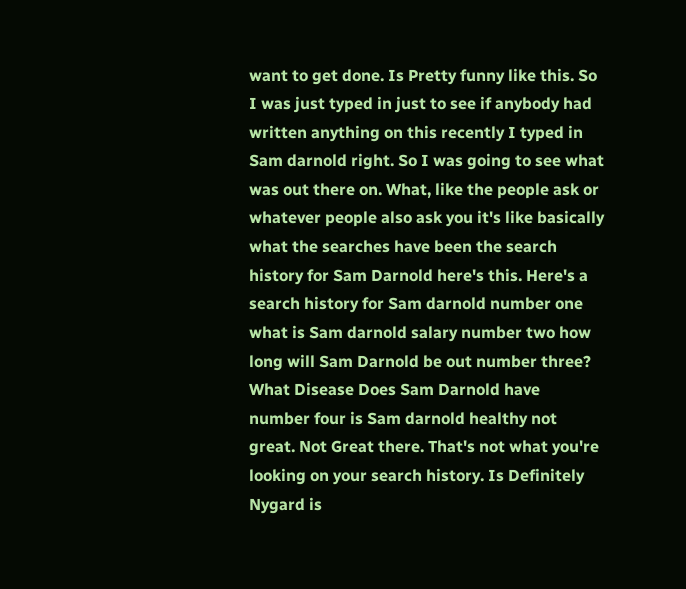want to get done. Is Pretty funny like this. So I was just typed in just to see if anybody had written anything on this recently I typed in Sam darnold right. So I was going to see what was out there on. What, like the people ask or whatever people also ask you it's like basically what the searches have been the search history for Sam Darnold here's this. Here's a search history for Sam darnold number one what is Sam darnold salary number two how long will Sam Darnold be out number three? What Disease Does Sam Darnold have number four is Sam darnold healthy not great. Not Great there. That's not what you're looking on your search history. Is Definitely Nygard is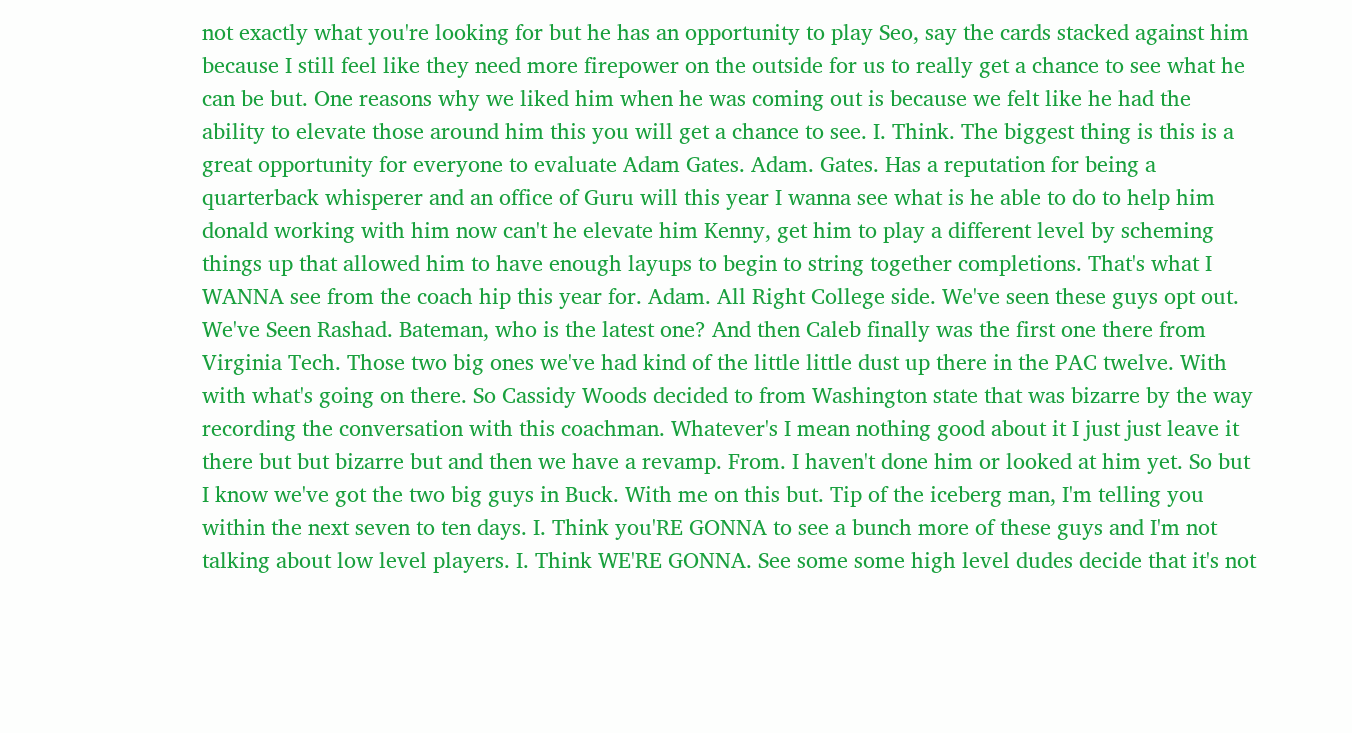not exactly what you're looking for but he has an opportunity to play Seo, say the cards stacked against him because I still feel like they need more firepower on the outside for us to really get a chance to see what he can be but. One reasons why we liked him when he was coming out is because we felt like he had the ability to elevate those around him this you will get a chance to see. I. Think. The biggest thing is this is a great opportunity for everyone to evaluate Adam Gates. Adam. Gates. Has a reputation for being a quarterback whisperer and an office of Guru will this year I wanna see what is he able to do to help him donald working with him now can't he elevate him Kenny, get him to play a different level by scheming things up that allowed him to have enough layups to begin to string together completions. That's what I WANNA see from the coach hip this year for. Adam. All Right College side. We've seen these guys opt out. We've Seen Rashad. Bateman, who is the latest one? And then Caleb finally was the first one there from Virginia Tech. Those two big ones we've had kind of the little little dust up there in the PAC twelve. With with what's going on there. So Cassidy Woods decided to from Washington state that was bizarre by the way recording the conversation with this coachman. Whatever's I mean nothing good about it I just just leave it there but but bizarre but and then we have a revamp. From. I haven't done him or looked at him yet. So but I know we've got the two big guys in Buck. With me on this but. Tip of the iceberg man, I'm telling you within the next seven to ten days. I. Think you'RE GONNA to see a bunch more of these guys and I'm not talking about low level players. I. Think WE'RE GONNA. See some some high level dudes decide that it's not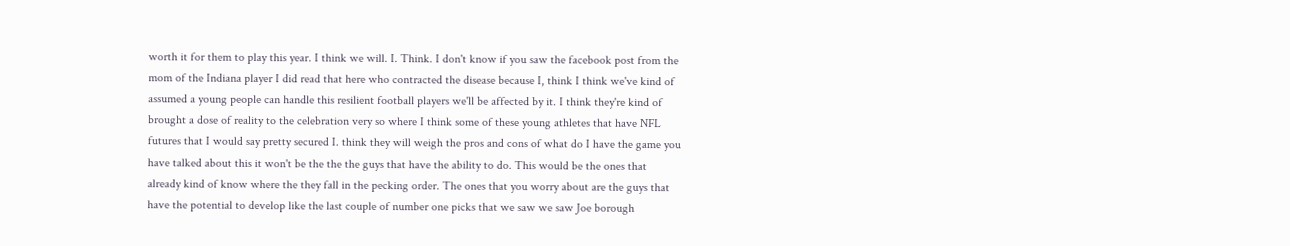worth it for them to play this year. I think we will. I. Think. I don't know if you saw the facebook post from the mom of the Indiana player I did read that here who contracted the disease because I, think I think we've kind of assumed a young people can handle this resilient football players we'll be affected by it. I think they're kind of brought a dose of reality to the celebration very so where I think some of these young athletes that have NFL futures that I would say pretty secured I. think they will weigh the pros and cons of what do I have the game you have talked about this it won't be the the the guys that have the ability to do. This would be the ones that already kind of know where the they fall in the pecking order. The ones that you worry about are the guys that have the potential to develop like the last couple of number one picks that we saw we saw Joe borough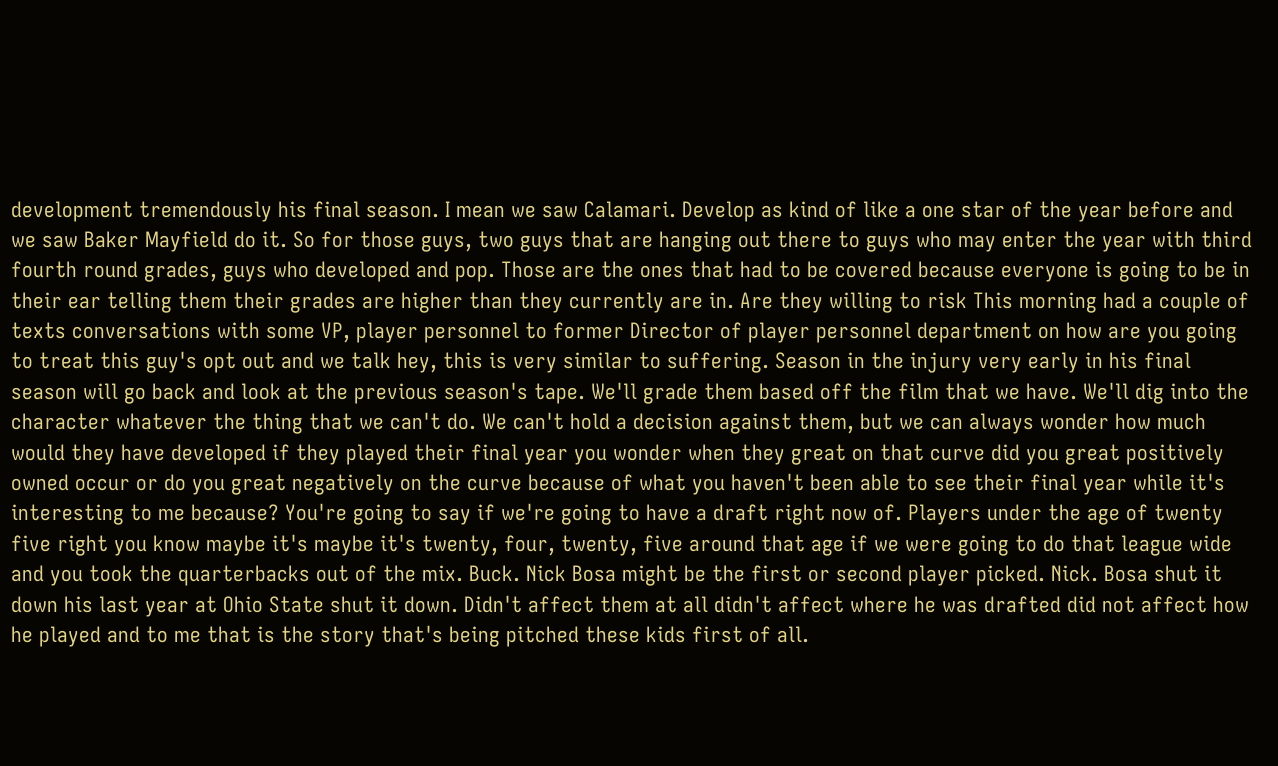development tremendously his final season. I mean we saw Calamari. Develop as kind of like a one star of the year before and we saw Baker Mayfield do it. So for those guys, two guys that are hanging out there to guys who may enter the year with third fourth round grades, guys who developed and pop. Those are the ones that had to be covered because everyone is going to be in their ear telling them their grades are higher than they currently are in. Are they willing to risk This morning had a couple of texts conversations with some VP, player personnel to former Director of player personnel department on how are you going to treat this guy's opt out and we talk hey, this is very similar to suffering. Season in the injury very early in his final season will go back and look at the previous season's tape. We'll grade them based off the film that we have. We'll dig into the character whatever the thing that we can't do. We can't hold a decision against them, but we can always wonder how much would they have developed if they played their final year you wonder when they great on that curve did you great positively owned occur or do you great negatively on the curve because of what you haven't been able to see their final year while it's interesting to me because? You're going to say if we're going to have a draft right now of. Players under the age of twenty five right you know maybe it's maybe it's twenty, four, twenty, five around that age if we were going to do that league wide and you took the quarterbacks out of the mix. Buck. Nick Bosa might be the first or second player picked. Nick. Bosa shut it down his last year at Ohio State shut it down. Didn't affect them at all didn't affect where he was drafted did not affect how he played and to me that is the story that's being pitched these kids first of all.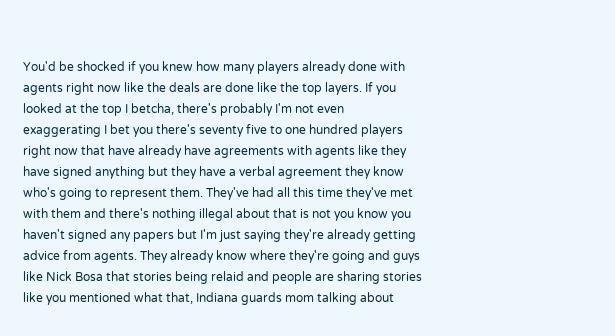You'd be shocked if you knew how many players already done with agents right now like the deals are done like the top layers. If you looked at the top I betcha, there's probably I'm not even exaggerating I bet you there's seventy five to one hundred players right now that have already have agreements with agents like they have signed anything but they have a verbal agreement they know who's going to represent them. They've had all this time they've met with them and there's nothing illegal about that is not you know you haven't signed any papers but I'm just saying they're already getting advice from agents. They already know where they're going and guys like Nick Bosa that stories being relaid and people are sharing stories like you mentioned what that, Indiana guards mom talking about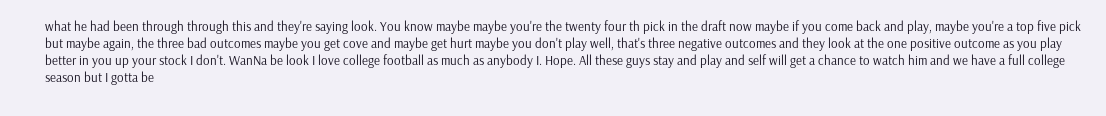what he had been through through this and they're saying look. You know maybe maybe you're the twenty four th pick in the draft now maybe if you come back and play, maybe you're a top five pick but maybe again, the three bad outcomes maybe you get cove and maybe get hurt maybe you don't play well, that's three negative outcomes and they look at the one positive outcome as you play better in you up your stock I don't. WanNa be look I love college football as much as anybody I. Hope. All these guys stay and play and self will get a chance to watch him and we have a full college season but I gotta be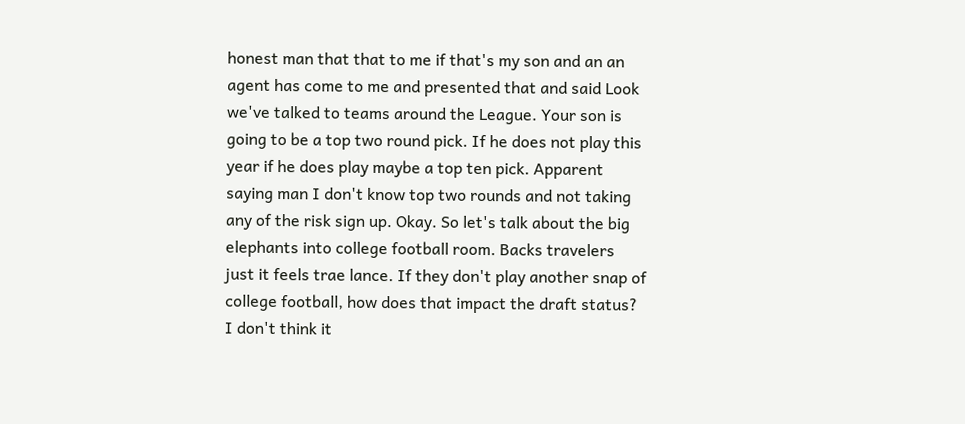honest man that that to me if that's my son and an an agent has come to me and presented that and said Look we've talked to teams around the League. Your son is going to be a top two round pick. If he does not play this year if he does play maybe a top ten pick. Apparent saying man I don't know top two rounds and not taking any of the risk sign up. Okay. So let's talk about the big elephants into college football room. Backs travelers just it feels trae lance. If they don't play another snap of college football, how does that impact the draft status? I don't think it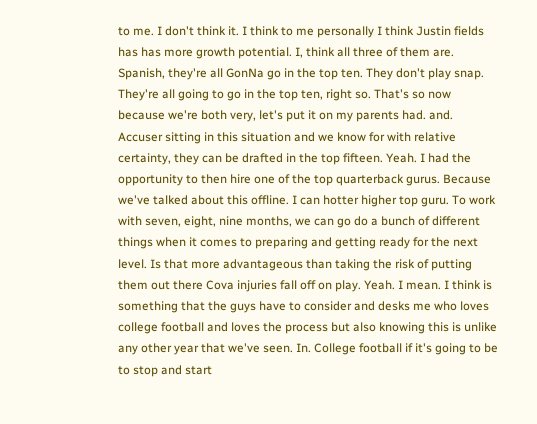to me. I don't think it. I think to me personally I think Justin fields has has more growth potential. I, think all three of them are. Spanish, they're all GonNa go in the top ten. They don't play snap. They're all going to go in the top ten, right so. That's so now because we're both very, let's put it on my parents had. and. Accuser sitting in this situation and we know for with relative certainty, they can be drafted in the top fifteen. Yeah. I had the opportunity to then hire one of the top quarterback gurus. Because we've talked about this offline. I can hotter higher top guru. To work with seven, eight, nine months, we can go do a bunch of different things when it comes to preparing and getting ready for the next level. Is that more advantageous than taking the risk of putting them out there Cova injuries fall off on play. Yeah. I mean. I think is something that the guys have to consider and desks me who loves college football and loves the process but also knowing this is unlike any other year that we've seen. In. College football if it's going to be to stop and start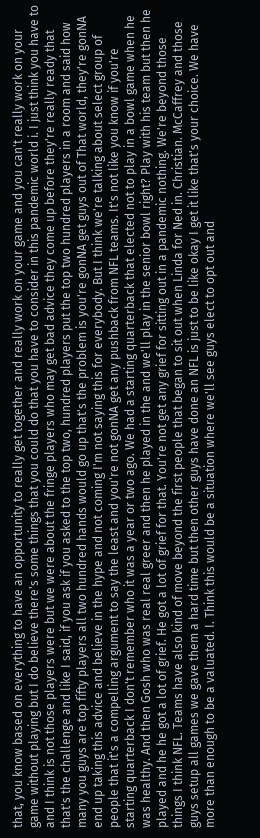that, you know based on everything to have an opportunity to really get together and really work on your game and you can't really work on your game without playing but I do believe there's some things that you could do that you have to consider in this pandemic world i. I just think you have to and I think is not those players were but we were about the fringe players who may get bad advice they come up before they're really ready that that's the challenge and like I said, if you ask if you asked to the top two, hundred players put the top two hundred players in a room and said how many you guys are top fifty players all two hundred hands would go up that's the problem is you're gonNA get guys out of That world, they're gonNA end up taking this advice and believe in the hype and not coming I'm not saying this for everybody. But I think we're talking about select group of people that it's a compelling argument to say the least and you're not gonNA get any pushback from NFL teams. It's not like you know if you're starting quarterback I don't remember who it was a year or two ago. We had a starting quarterback that elected not to play in a bowl game when he was healthy. And then Gosh who was real real greer and then he played in the and we'll play in the senior bowl right? Play with his team but then he played and he he got a lot of grief. He got a lot of grief for that. You're not get any grief for sitting out in a pandemic nothing. We're beyond those things I think NFL. Teams have also kind of move beyond the first people that began to sit out when Linda for Ned in. Christian. McCaffrey and those guys setup all games we gave them a hard time but then other guys have done an NFL is just to be like okay I get it like that's your choice. We have more than enough to be a valuated. I. Think this would be a situation where we'll see guys elect to opt out and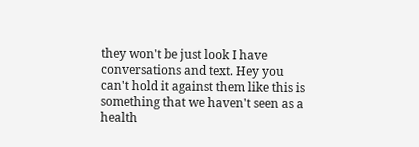they won't be just look I have conversations and text. Hey you can't hold it against them like this is something that we haven't seen as a health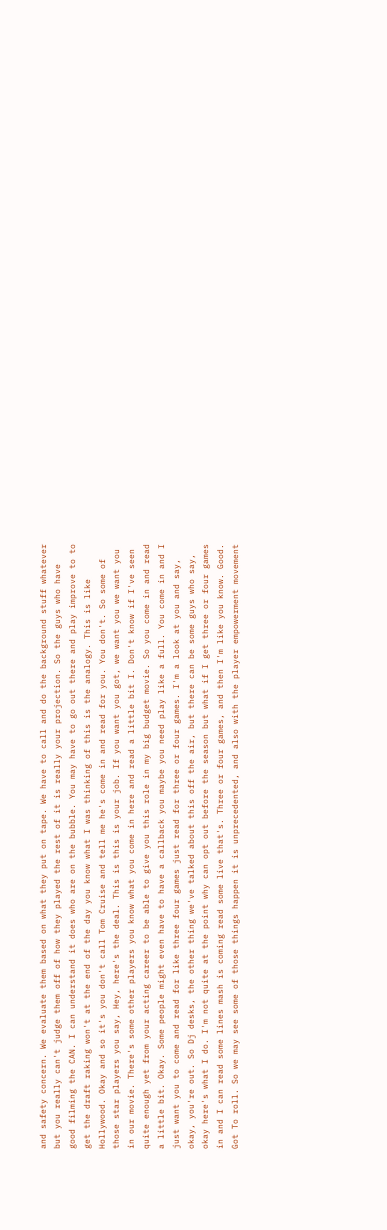and safety concern. We evaluate them based on what they put on tape. We have to call and do the background stuff whatever but you really can't judge them off of how they played the rest of it is really your projection. So the guys who have good filming the CAN. I can understand it does who are on the bubble. You may have to go out there and play improve to to get the draft raking won't at the end of the day you know what I was thinking of this is the analogy. This is like Hollywood. Okay and so it's you don't call Tom Cruise and tell me he's come in and read for you. You don't. So some of those star players you say, Hey, here's the deal. This is this is your job. If you want you got, we want you we want you in our movie. There's some other players you know what you come in here and read a little bit I. Don't know if I've seen quite enough yet from your acting career to be able to give you this role in my big budget movie. So you come in and read a little bit. Okay. Some people might even have to have a callback you maybe you need play like a full. You come in and I just want you to come and read for like three four games just read for three or four games. I'm a look at you and say, okay, you're out. So Dj desks, the other thing we've talked about this off the air, but there can be some guys who say, okay here's what I do. I'm not quite at the point why can opt out before the season but what if I get three or four games in and I can read some lines mash is coming read some live that's. Three or four games, and then I'm like you know. Good. Got To roll. So we may see some of those things happen it is unprecedented, and also with the player empowerment movement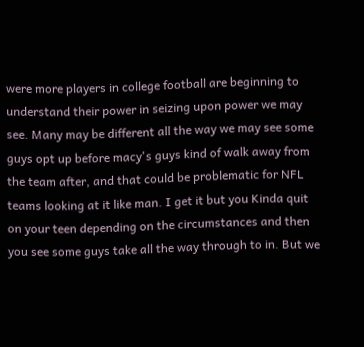were more players in college football are beginning to understand their power in seizing upon power we may see. Many may be different all the way we may see some guys opt up before macy's guys kind of walk away from the team after, and that could be problematic for NFL teams looking at it like man. I get it but you Kinda quit on your teen depending on the circumstances and then you see some guys take all the way through to in. But we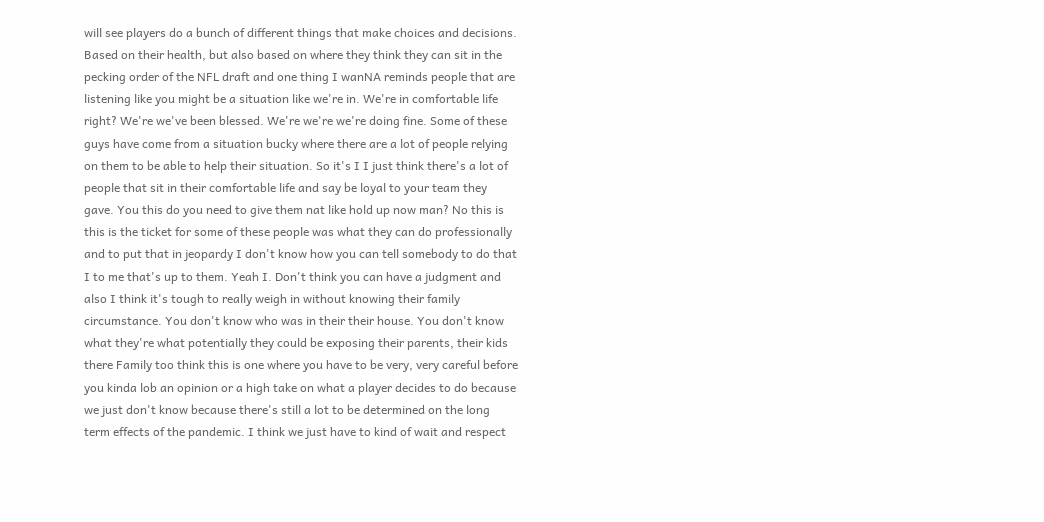will see players do a bunch of different things that make choices and decisions. Based on their health, but also based on where they think they can sit in the pecking order of the NFL draft and one thing I wanNA reminds people that are listening like you might be a situation like we're in. We're in comfortable life right? We're we've been blessed. We're we're we're doing fine. Some of these guys have come from a situation bucky where there are a lot of people relying on them to be able to help their situation. So it's I I just think there's a lot of people that sit in their comfortable life and say be loyal to your team they gave. You this do you need to give them nat like hold up now man? No this is this is the ticket for some of these people was what they can do professionally and to put that in jeopardy I don't know how you can tell somebody to do that I to me that's up to them. Yeah I. Don't think you can have a judgment and also I think it's tough to really weigh in without knowing their family circumstance. You don't know who was in their their house. You don't know what they're what potentially they could be exposing their parents, their kids there Family too think this is one where you have to be very, very careful before you kinda lob an opinion or a high take on what a player decides to do because we just don't know because there's still a lot to be determined on the long term effects of the pandemic. I think we just have to kind of wait and respect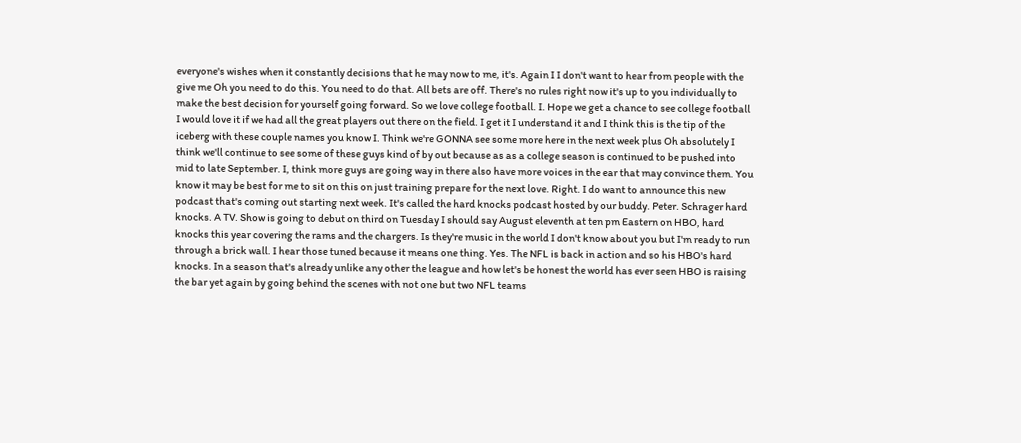everyone's wishes when it constantly decisions that he may now to me, it's. Again I I don't want to hear from people with the give me Oh you need to do this. You need to do that. All bets are off. There's no rules right now it's up to you individually to make the best decision for yourself going forward. So we love college football. I. Hope we get a chance to see college football I would love it if we had all the great players out there on the field. I get it I understand it and I think this is the tip of the iceberg with these couple names you know I. Think we're GONNA see some more here in the next week plus Oh absolutely I think we'll continue to see some of these guys kind of by out because as as a college season is continued to be pushed into mid to late September. I, think more guys are going way in there also have more voices in the ear that may convince them. You know it may be best for me to sit on this on just training prepare for the next love. Right. I do want to announce this new podcast that's coming out starting next week. It's called the hard knocks podcast hosted by our buddy. Peter. Schrager hard knocks. A TV. Show is going to debut on third on Tuesday I should say August eleventh at ten pm Eastern on HBO, hard knocks this year covering the rams and the chargers. Is they're music in the world I don't know about you but I'm ready to run through a brick wall. I hear those tuned because it means one thing. Yes. The NFL is back in action and so his HBO's hard knocks. In a season that's already unlike any other the league and how let's be honest the world has ever seen HBO is raising the bar yet again by going behind the scenes with not one but two NFL teams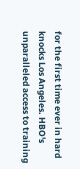for the first time ever in hard knocks Los Angeles. HBO's unparalleled access to training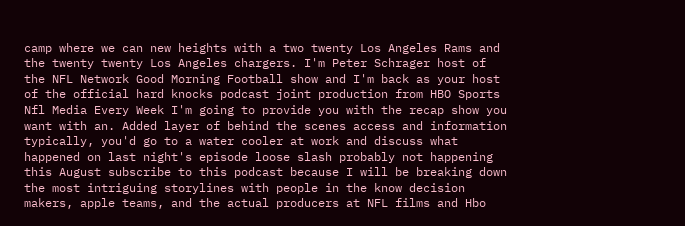camp where we can new heights with a two twenty Los Angeles Rams and the twenty twenty Los Angeles chargers. I'm Peter Schrager host of the NFL Network Good Morning Football show and I'm back as your host of the official hard knocks podcast joint production from HBO Sports Nfl Media Every Week I'm going to provide you with the recap show you want with an. Added layer of behind the scenes access and information typically, you'd go to a water cooler at work and discuss what happened on last night's episode loose slash probably not happening this August subscribe to this podcast because I will be breaking down the most intriguing storylines with people in the know decision makers, apple teams, and the actual producers at NFL films and Hbo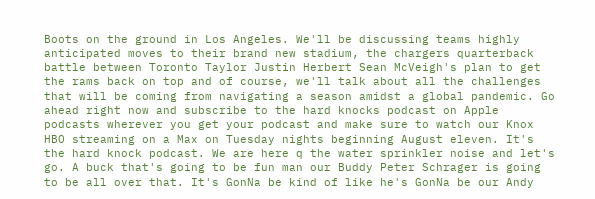Boots on the ground in Los Angeles. We'll be discussing teams highly anticipated moves to their brand new stadium, the chargers quarterback battle between Toronto Taylor Justin Herbert Sean McVeigh's plan to get the rams back on top and of course, we'll talk about all the challenges that will be coming from navigating a season amidst a global pandemic. Go ahead right now and subscribe to the hard knocks podcast on Apple podcasts wherever you get your podcast and make sure to watch our Knox HBO streaming on a Max on Tuesday nights beginning August eleven. It's the hard knock podcast. We are here q the water sprinkler noise and let's go. A buck that's going to be fun man our Buddy Peter Schrager is going to be all over that. It's GonNa be kind of like he's GonNa be our Andy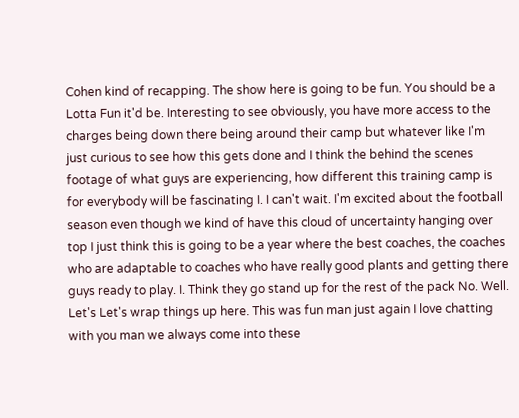Cohen kind of recapping. The show here is going to be fun. You should be a Lotta Fun it'd be. Interesting to see obviously, you have more access to the charges being down there being around their camp but whatever like I'm just curious to see how this gets done and I think the behind the scenes footage of what guys are experiencing, how different this training camp is for everybody will be fascinating I. I can't wait. I'm excited about the football season even though we kind of have this cloud of uncertainty hanging over top I just think this is going to be a year where the best coaches, the coaches who are adaptable to coaches who have really good plants and getting there guys ready to play. I. Think they go stand up for the rest of the pack No. Well. Let's Let's wrap things up here. This was fun man just again I love chatting with you man we always come into these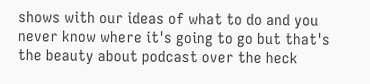shows with our ideas of what to do and you never know where it's going to go but that's the beauty about podcast over the heck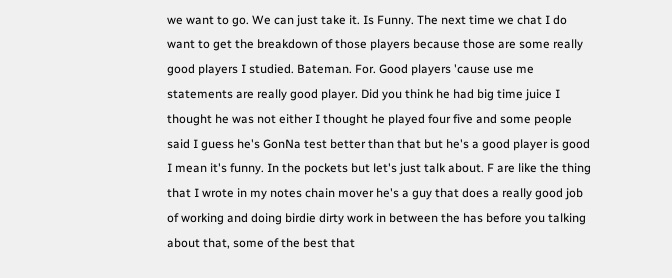we want to go. We can just take it. Is Funny. The next time we chat I do want to get the breakdown of those players because those are some really good players I studied. Bateman. For. Good players 'cause use me statements are really good player. Did you think he had big time juice I thought he was not either I thought he played four five and some people said I guess he's GonNa test better than that but he's a good player is good I mean it's funny. In the pockets but let's just talk about. F are like the thing that I wrote in my notes chain mover he's a guy that does a really good job of working and doing birdie dirty work in between the has before you talking about that, some of the best that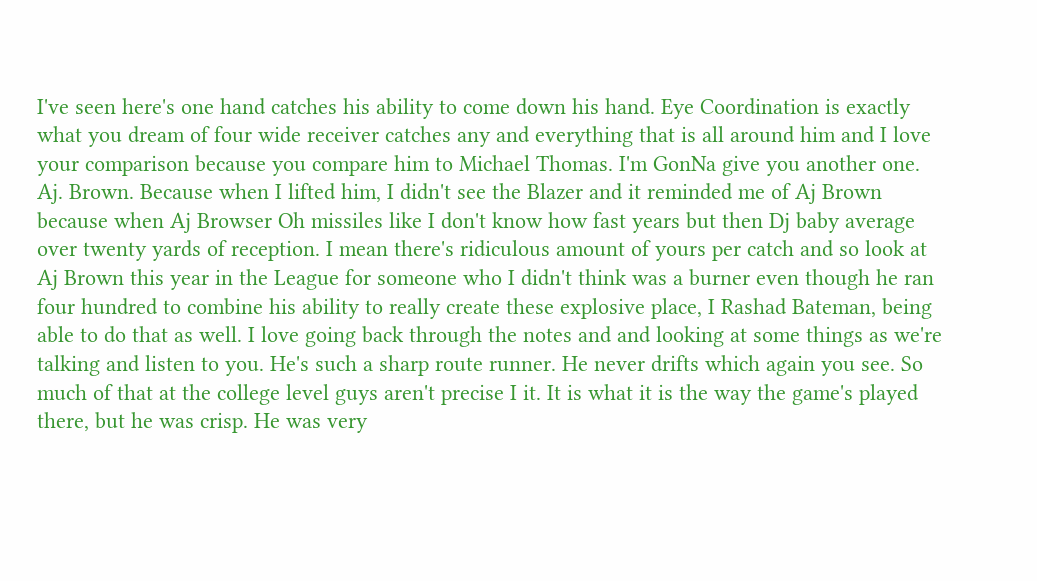I've seen here's one hand catches his ability to come down his hand. Eye Coordination is exactly what you dream of four wide receiver catches any and everything that is all around him and I love your comparison because you compare him to Michael Thomas. I'm GonNa give you another one. Aj. Brown. Because when I lifted him, I didn't see the Blazer and it reminded me of Aj Brown because when Aj Browser Oh missiles like I don't know how fast years but then Dj baby average over twenty yards of reception. I mean there's ridiculous amount of yours per catch and so look at Aj Brown this year in the League for someone who I didn't think was a burner even though he ran four hundred to combine his ability to really create these explosive place, I Rashad Bateman, being able to do that as well. I love going back through the notes and and looking at some things as we're talking and listen to you. He's such a sharp route runner. He never drifts which again you see. So much of that at the college level guys aren't precise I it. It is what it is the way the game's played there, but he was crisp. He was very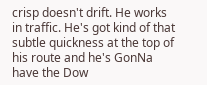crisp doesn't drift. He works in traffic. He's got kind of that subtle quickness at the top of his route and he's GonNa have the Dow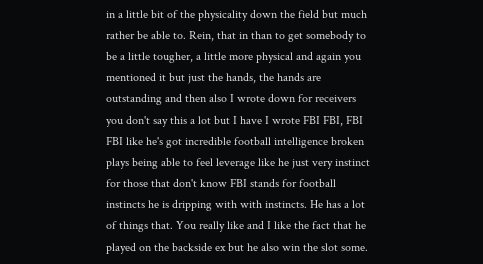in a little bit of the physicality down the field but much rather be able to. Rein, that in than to get somebody to be a little tougher, a little more physical and again you mentioned it but just the hands, the hands are outstanding and then also I wrote down for receivers you don't say this a lot but I have I wrote FBI FBI, FBI FBI like he's got incredible football intelligence broken plays being able to feel leverage like he just very instinct for those that don't know FBI stands for football instincts he is dripping with with instincts. He has a lot of things that. You really like and I like the fact that he played on the backside ex but he also win the slot some.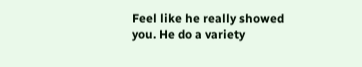Feel like he really showed you. He do a variety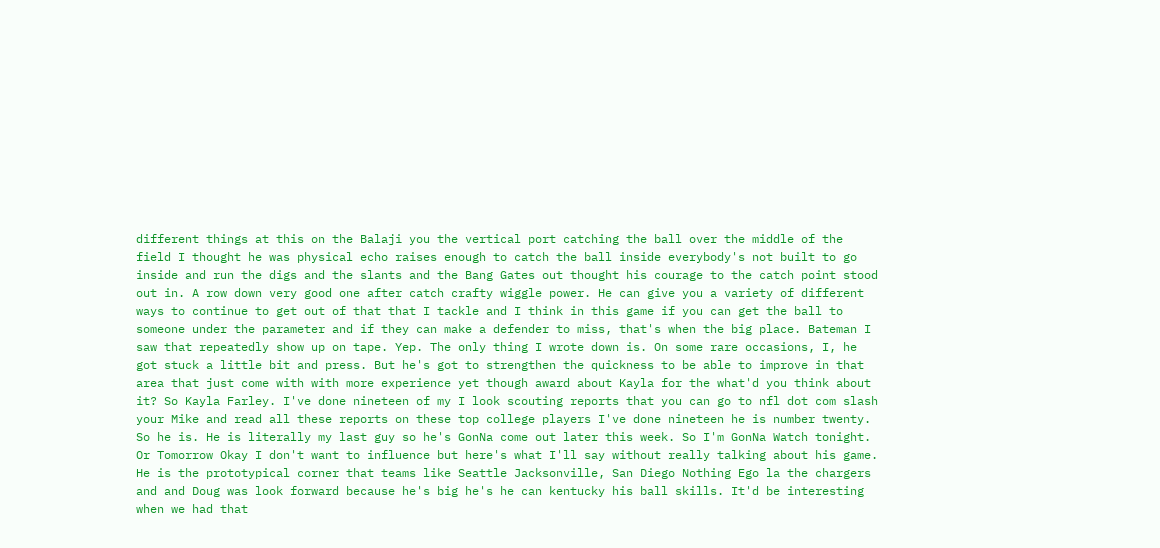different things at this on the Balaji you the vertical port catching the ball over the middle of the field I thought he was physical echo raises enough to catch the ball inside everybody's not built to go inside and run the digs and the slants and the Bang Gates out thought his courage to the catch point stood out in. A row down very good one after catch crafty wiggle power. He can give you a variety of different ways to continue to get out of that that I tackle and I think in this game if you can get the ball to someone under the parameter and if they can make a defender to miss, that's when the big place. Bateman I saw that repeatedly show up on tape. Yep. The only thing I wrote down is. On some rare occasions, I, he got stuck a little bit and press. But he's got to strengthen the quickness to be able to improve in that area that just come with with more experience yet though award about Kayla for the what'd you think about it? So Kayla Farley. I've done nineteen of my I look scouting reports that you can go to nfl dot com slash your Mike and read all these reports on these top college players I've done nineteen he is number twenty. So he is. He is literally my last guy so he's GonNa come out later this week. So I'm GonNa Watch tonight. Or Tomorrow Okay I don't want to influence but here's what I'll say without really talking about his game. He is the prototypical corner that teams like Seattle Jacksonville, San Diego Nothing Ego la the chargers and and Doug was look forward because he's big he's he can kentucky his ball skills. It'd be interesting when we had that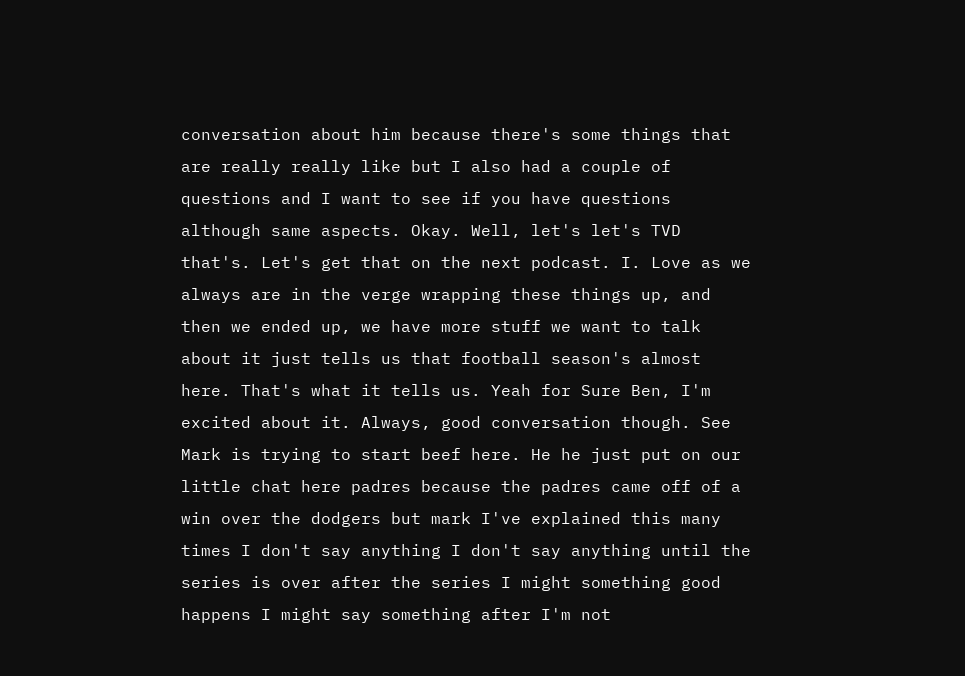conversation about him because there's some things that are really really like but I also had a couple of questions and I want to see if you have questions although same aspects. Okay. Well, let's let's TVD that's. Let's get that on the next podcast. I. Love as we always are in the verge wrapping these things up, and then we ended up, we have more stuff we want to talk about it just tells us that football season's almost here. That's what it tells us. Yeah for Sure Ben, I'm excited about it. Always, good conversation though. See Mark is trying to start beef here. He he just put on our little chat here padres because the padres came off of a win over the dodgers but mark I've explained this many times I don't say anything I don't say anything until the series is over after the series I might something good happens I might say something after I'm not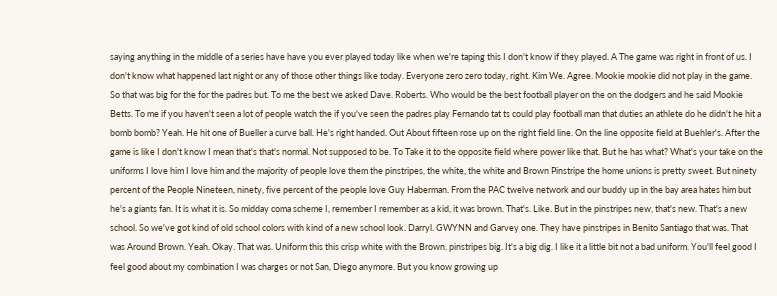saying anything in the middle of a series have have you ever played today like when we're taping this I don't know if they played. A The game was right in front of us. I don't know what happened last night or any of those other things like today. Everyone zero zero today, right. Kim We. Agree. Mookie mookie did not play in the game. So that was big for the for the padres but. To me the best we asked Dave. Roberts. Who would be the best football player on the on the dodgers and he said Mookie Betts. To me if you haven't seen a lot of people watch the if you've seen the padres play Fernando tat ts could play football man that duties an athlete do he didn't he hit a bomb bomb? Yeah. He hit one of Bueller a curve ball. He's right handed. Out About fifteen rose up on the right field line. On the line opposite field at Buehler's. After the game is like I don't know I mean that's that's normal. Not supposed to be. To Take it to the opposite field where power like that. But he has what? What's your take on the uniforms I love him I love him and the majority of people love them the pinstripes, the white, the white and Brown Pinstripe the home unions is pretty sweet. But ninety percent of the People Nineteen, ninety, five percent of the people love Guy Haberman. From the PAC twelve network and our buddy up in the bay area hates him but he's a giants fan. It is what it is. So midday coma scheme I, remember I remember as a kid, it was brown. That's. Like. But in the pinstripes new, that's new. That's a new school. So we've got kind of old school colors with kind of a new school look. Darryl. GWYNN and Garvey one. They have pinstripes in Benito Santiago that was. That was Around Brown. Yeah. Okay. That was. Uniform this this crisp white with the Brown. pinstripes big. It's a big dig. I like it a little bit not a bad uniform. You'll feel good I feel good about my combination I was charges or not San, Diego anymore. But you know growing up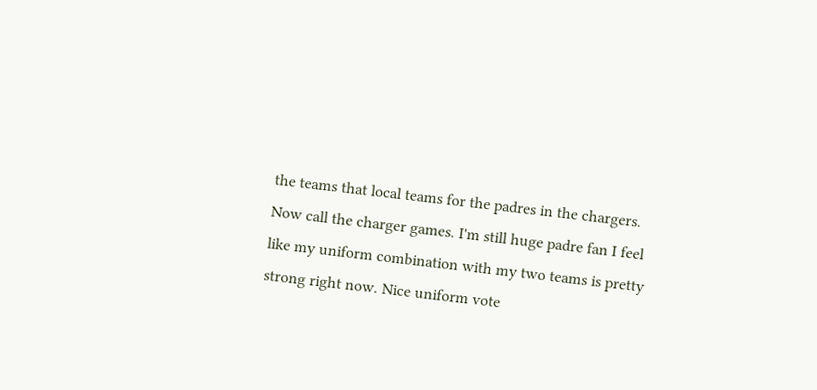the teams that local teams for the padres in the chargers. Now call the charger games. I'm still huge padre fan I feel like my uniform combination with my two teams is pretty strong right now. Nice uniform vote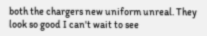both the chargers new uniform unreal. They look so good I can't wait to see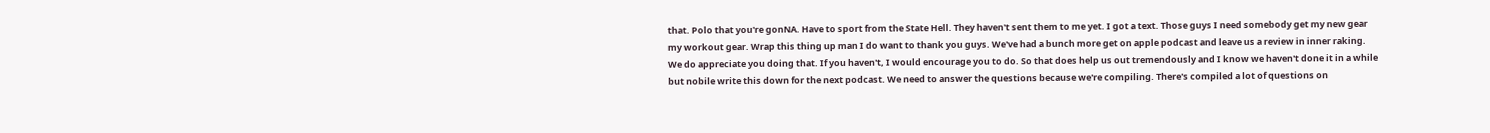that. Polo that you're gonNA. Have to sport from the State Hell. They haven't sent them to me yet. I got a text. Those guys I need somebody get my new gear my workout gear. Wrap this thing up man I do want to thank you guys. We've had a bunch more get on apple podcast and leave us a review in inner raking. We do appreciate you doing that. If you haven't, I would encourage you to do. So that does help us out tremendously and I know we haven't done it in a while but nobile write this down for the next podcast. We need to answer the questions because we're compiling. There's compiled a lot of questions on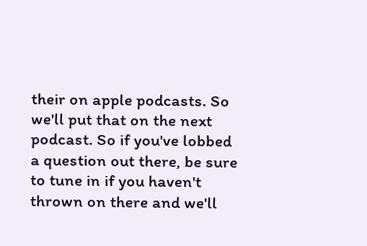their on apple podcasts. So we'll put that on the next podcast. So if you've lobbed a question out there, be sure to tune in if you haven't thrown on there and we'll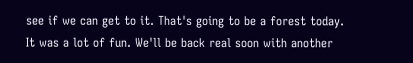see if we can get to it. That's going to be a forest today. It was a lot of fun. We'll be back real soon with another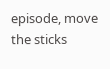episode, move the sticks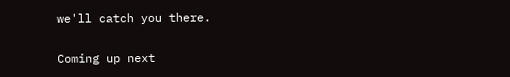we'll catch you there.

Coming up next